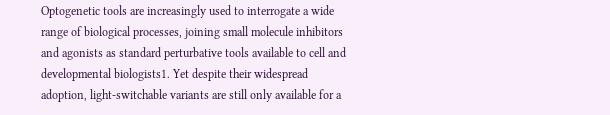Optogenetic tools are increasingly used to interrogate a wide range of biological processes, joining small molecule inhibitors and agonists as standard perturbative tools available to cell and developmental biologists1. Yet despite their widespread adoption, light-switchable variants are still only available for a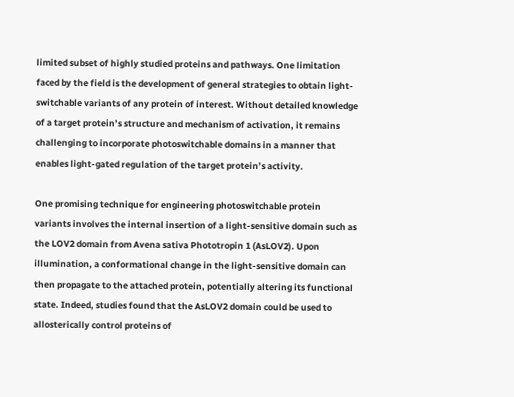limited subset of highly studied proteins and pathways. One limitation faced by the field is the development of general strategies to obtain light-switchable variants of any protein of interest. Without detailed knowledge of a target protein’s structure and mechanism of activation, it remains challenging to incorporate photoswitchable domains in a manner that enables light-gated regulation of the target protein’s activity.

One promising technique for engineering photoswitchable protein variants involves the internal insertion of a light-sensitive domain such as the LOV2 domain from Avena sativa Phototropin 1 (AsLOV2). Upon illumination, a conformational change in the light-sensitive domain can then propagate to the attached protein, potentially altering its functional state. Indeed, studies found that the AsLOV2 domain could be used to allosterically control proteins of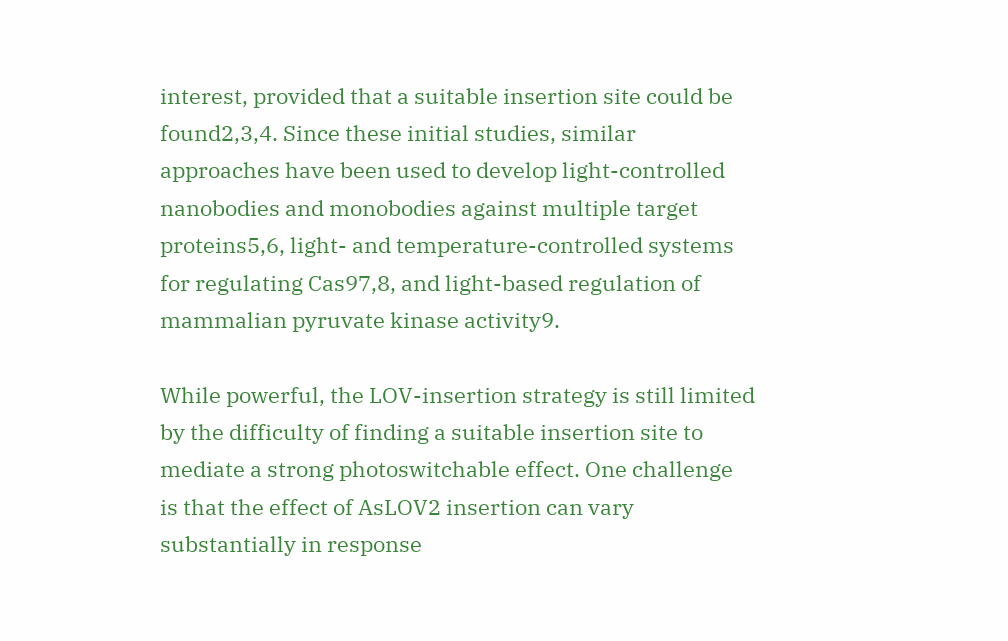interest, provided that a suitable insertion site could be found2,3,4. Since these initial studies, similar approaches have been used to develop light-controlled nanobodies and monobodies against multiple target proteins5,6, light- and temperature-controlled systems for regulating Cas97,8, and light-based regulation of mammalian pyruvate kinase activity9.

While powerful, the LOV-insertion strategy is still limited by the difficulty of finding a suitable insertion site to mediate a strong photoswitchable effect. One challenge is that the effect of AsLOV2 insertion can vary substantially in response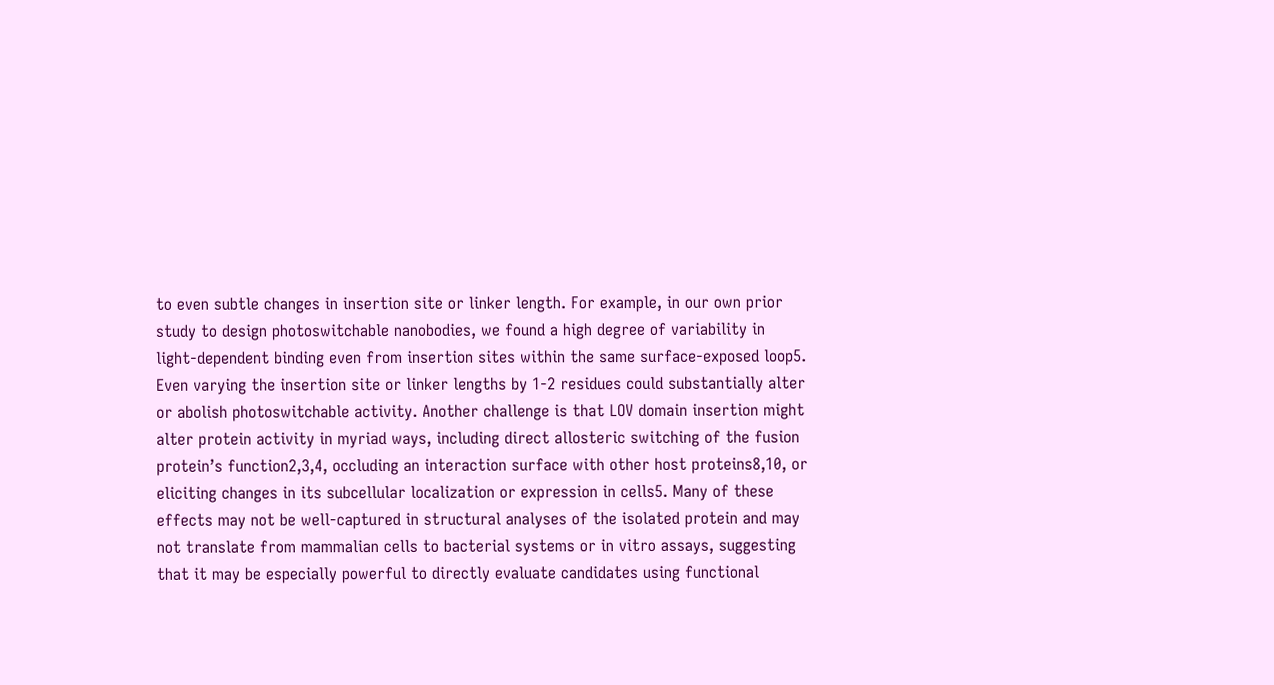to even subtle changes in insertion site or linker length. For example, in our own prior study to design photoswitchable nanobodies, we found a high degree of variability in light-dependent binding even from insertion sites within the same surface-exposed loop5. Even varying the insertion site or linker lengths by 1-2 residues could substantially alter or abolish photoswitchable activity. Another challenge is that LOV domain insertion might alter protein activity in myriad ways, including direct allosteric switching of the fusion protein’s function2,3,4, occluding an interaction surface with other host proteins8,10, or eliciting changes in its subcellular localization or expression in cells5. Many of these effects may not be well-captured in structural analyses of the isolated protein and may not translate from mammalian cells to bacterial systems or in vitro assays, suggesting that it may be especially powerful to directly evaluate candidates using functional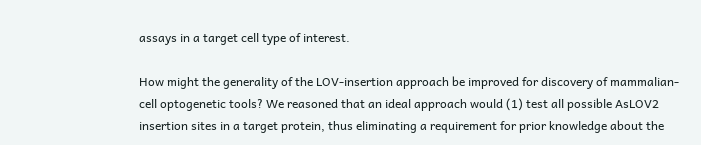assays in a target cell type of interest.

How might the generality of the LOV-insertion approach be improved for discovery of mammalian-cell optogenetic tools? We reasoned that an ideal approach would (1) test all possible AsLOV2 insertion sites in a target protein, thus eliminating a requirement for prior knowledge about the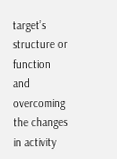target’s structure or function and overcoming the changes in activity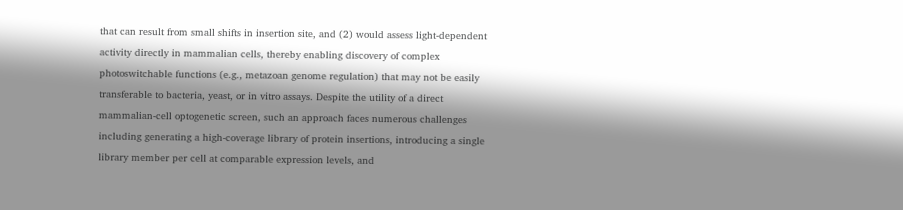that can result from small shifts in insertion site, and (2) would assess light-dependent activity directly in mammalian cells, thereby enabling discovery of complex photoswitchable functions (e.g., metazoan genome regulation) that may not be easily transferable to bacteria, yeast, or in vitro assays. Despite the utility of a direct mammalian-cell optogenetic screen, such an approach faces numerous challenges including generating a high-coverage library of protein insertions, introducing a single library member per cell at comparable expression levels, and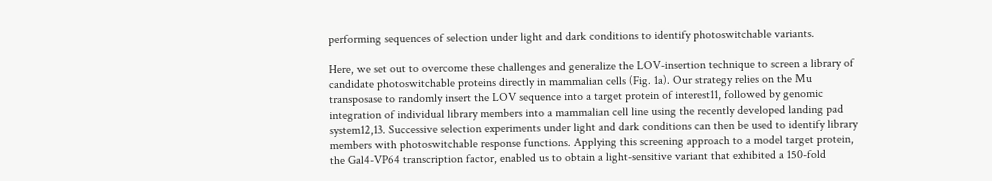performing sequences of selection under light and dark conditions to identify photoswitchable variants.

Here, we set out to overcome these challenges and generalize the LOV-insertion technique to screen a library of candidate photoswitchable proteins directly in mammalian cells (Fig. 1a). Our strategy relies on the Mu transposase to randomly insert the LOV sequence into a target protein of interest11, followed by genomic integration of individual library members into a mammalian cell line using the recently developed landing pad system12,13. Successive selection experiments under light and dark conditions can then be used to identify library members with photoswitchable response functions. Applying this screening approach to a model target protein, the Gal4-VP64 transcription factor, enabled us to obtain a light-sensitive variant that exhibited a 150-fold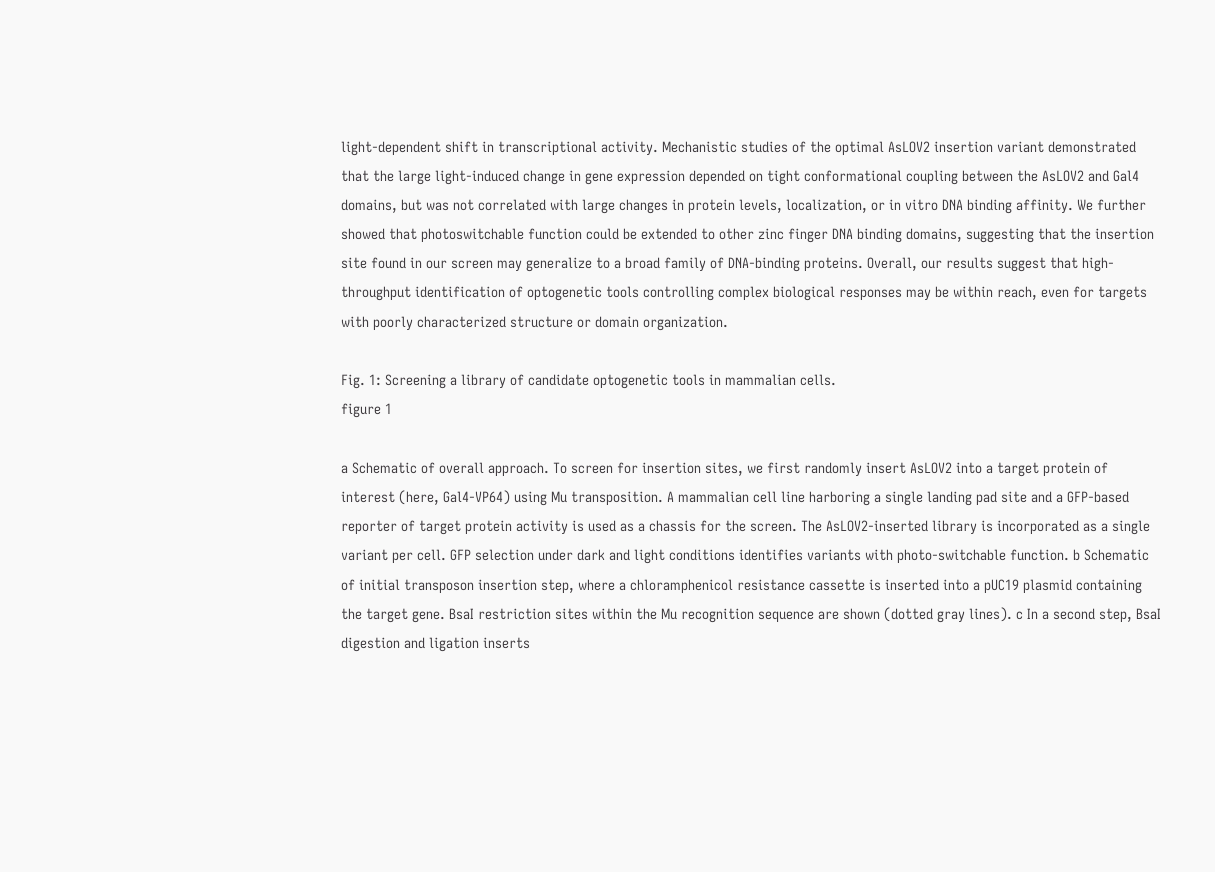light-dependent shift in transcriptional activity. Mechanistic studies of the optimal AsLOV2 insertion variant demonstrated that the large light-induced change in gene expression depended on tight conformational coupling between the AsLOV2 and Gal4 domains, but was not correlated with large changes in protein levels, localization, or in vitro DNA binding affinity. We further showed that photoswitchable function could be extended to other zinc finger DNA binding domains, suggesting that the insertion site found in our screen may generalize to a broad family of DNA-binding proteins. Overall, our results suggest that high-throughput identification of optogenetic tools controlling complex biological responses may be within reach, even for targets with poorly characterized structure or domain organization.

Fig. 1: Screening a library of candidate optogenetic tools in mammalian cells.
figure 1

a Schematic of overall approach. To screen for insertion sites, we first randomly insert AsLOV2 into a target protein of interest (here, Gal4-VP64) using Mu transposition. A mammalian cell line harboring a single landing pad site and a GFP-based reporter of target protein activity is used as a chassis for the screen. The AsLOV2-inserted library is incorporated as a single variant per cell. GFP selection under dark and light conditions identifies variants with photo-switchable function. b Schematic of initial transposon insertion step, where a chloramphenicol resistance cassette is inserted into a pUC19 plasmid containing the target gene. BsaI restriction sites within the Mu recognition sequence are shown (dotted gray lines). c In a second step, BsaI digestion and ligation inserts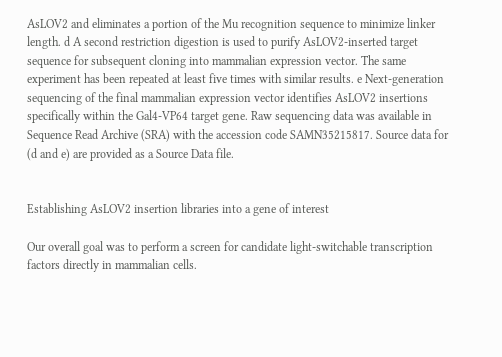AsLOV2 and eliminates a portion of the Mu recognition sequence to minimize linker length. d A second restriction digestion is used to purify AsLOV2-inserted target sequence for subsequent cloning into mammalian expression vector. The same experiment has been repeated at least five times with similar results. e Next-generation sequencing of the final mammalian expression vector identifies AsLOV2 insertions specifically within the Gal4-VP64 target gene. Raw sequencing data was available in Sequence Read Archive (SRA) with the accession code SAMN35215817. Source data for (d and e) are provided as a Source Data file.


Establishing AsLOV2 insertion libraries into a gene of interest

Our overall goal was to perform a screen for candidate light-switchable transcription factors directly in mammalian cells.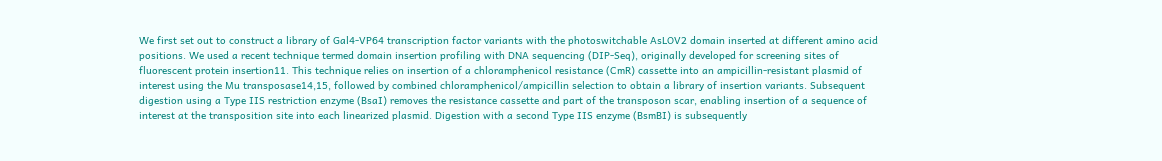We first set out to construct a library of Gal4-VP64 transcription factor variants with the photoswitchable AsLOV2 domain inserted at different amino acid positions. We used a recent technique termed domain insertion profiling with DNA sequencing (DIP-Seq), originally developed for screening sites of fluorescent protein insertion11. This technique relies on insertion of a chloramphenicol resistance (CmR) cassette into an ampicillin-resistant plasmid of interest using the Mu transposase14,15, followed by combined chloramphenicol/ampicillin selection to obtain a library of insertion variants. Subsequent digestion using a Type IIS restriction enzyme (BsaI) removes the resistance cassette and part of the transposon scar, enabling insertion of a sequence of interest at the transposition site into each linearized plasmid. Digestion with a second Type IIS enzyme (BsmBI) is subsequently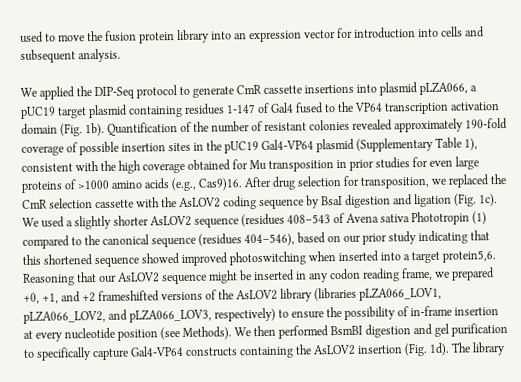used to move the fusion protein library into an expression vector for introduction into cells and subsequent analysis.

We applied the DIP-Seq protocol to generate CmR cassette insertions into plasmid pLZA066, a pUC19 target plasmid containing residues 1-147 of Gal4 fused to the VP64 transcription activation domain (Fig. 1b). Quantification of the number of resistant colonies revealed approximately 190-fold coverage of possible insertion sites in the pUC19 Gal4-VP64 plasmid (Supplementary Table 1), consistent with the high coverage obtained for Mu transposition in prior studies for even large proteins of >1000 amino acids (e.g., Cas9)16. After drug selection for transposition, we replaced the CmR selection cassette with the AsLOV2 coding sequence by BsaI digestion and ligation (Fig. 1c). We used a slightly shorter AsLOV2 sequence (residues 408–543 of Avena sativa Phototropin (1) compared to the canonical sequence (residues 404–546), based on our prior study indicating that this shortened sequence showed improved photoswitching when inserted into a target protein5,6. Reasoning that our AsLOV2 sequence might be inserted in any codon reading frame, we prepared +0, +1, and +2 frameshifted versions of the AsLOV2 library (libraries pLZA066_LOV1, pLZA066_LOV2, and pLZA066_LOV3, respectively) to ensure the possibility of in-frame insertion at every nucleotide position (see Methods). We then performed BsmBI digestion and gel purification to specifically capture Gal4-VP64 constructs containing the AsLOV2 insertion (Fig. 1d). The library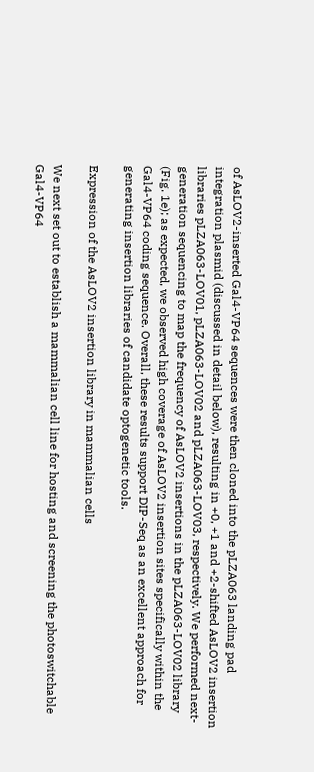of AsLOV2-inserted Gal4-VP64 sequences were then cloned into the pLZA063 landing pad integration plasmid (discussed in detail below), resulting in +0, +1 and +2-shifted AsLOV2 insertion libraries pLZA063-LOV01, pLZA063-LOV02 and pLZA063-LOV03, respectively. We performed next-generation sequencing to map the frequency of AsLOV2 insertions in the pLZA063-LOV02 library (Fig. 1e); as expected, we observed high coverage of AsLOV2 insertion sites specifically within the Gal4-VP64 coding sequence. Overall, these results support DIP-Seq as an excellent approach for generating insertion libraries of candidate optogenetic tools.

Expression of the AsLOV2 insertion library in mammalian cells

We next set out to establish a mammalian cell line for hosting and screening the photoswitchable Gal4-VP64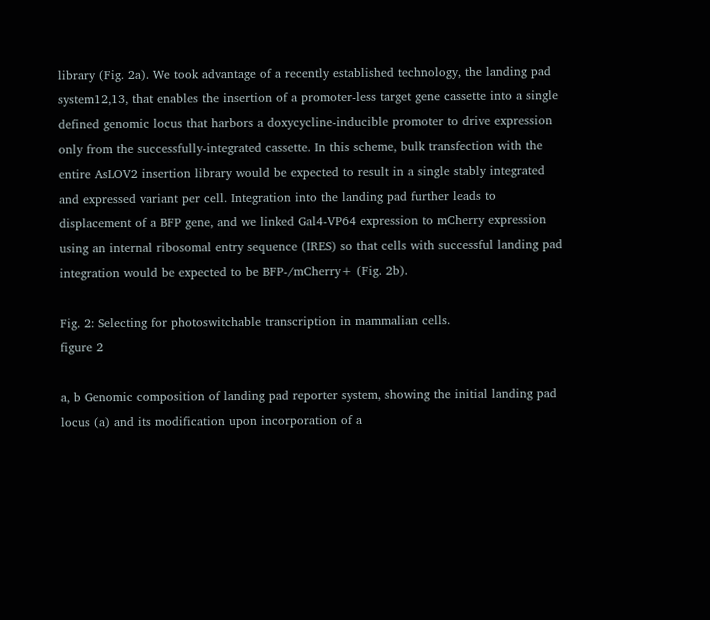library (Fig. 2a). We took advantage of a recently established technology, the landing pad system12,13, that enables the insertion of a promoter-less target gene cassette into a single defined genomic locus that harbors a doxycycline-inducible promoter to drive expression only from the successfully-integrated cassette. In this scheme, bulk transfection with the entire AsLOV2 insertion library would be expected to result in a single stably integrated and expressed variant per cell. Integration into the landing pad further leads to displacement of a BFP gene, and we linked Gal4-VP64 expression to mCherry expression using an internal ribosomal entry sequence (IRES) so that cells with successful landing pad integration would be expected to be BFP-/mCherry+ (Fig. 2b).

Fig. 2: Selecting for photoswitchable transcription in mammalian cells.
figure 2

a, b Genomic composition of landing pad reporter system, showing the initial landing pad locus (a) and its modification upon incorporation of a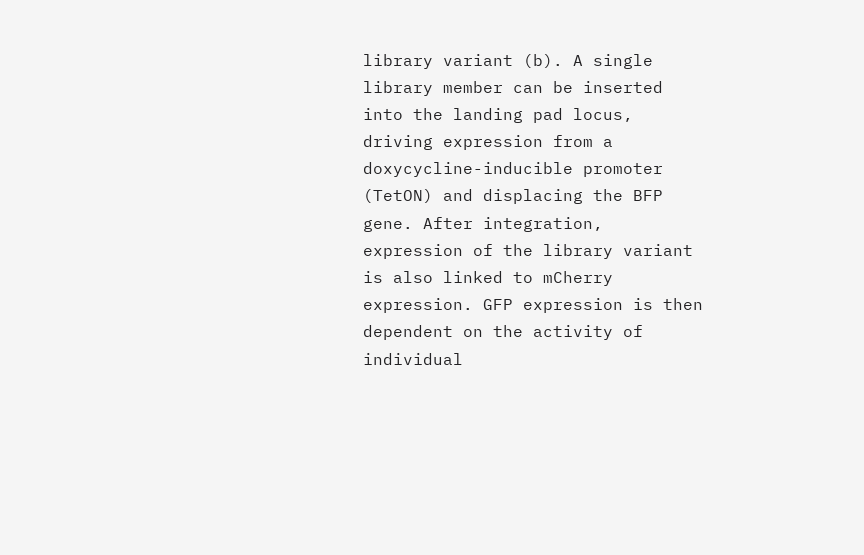library variant (b). A single library member can be inserted into the landing pad locus, driving expression from a doxycycline-inducible promoter (TetON) and displacing the BFP gene. After integration, expression of the library variant is also linked to mCherry expression. GFP expression is then dependent on the activity of individual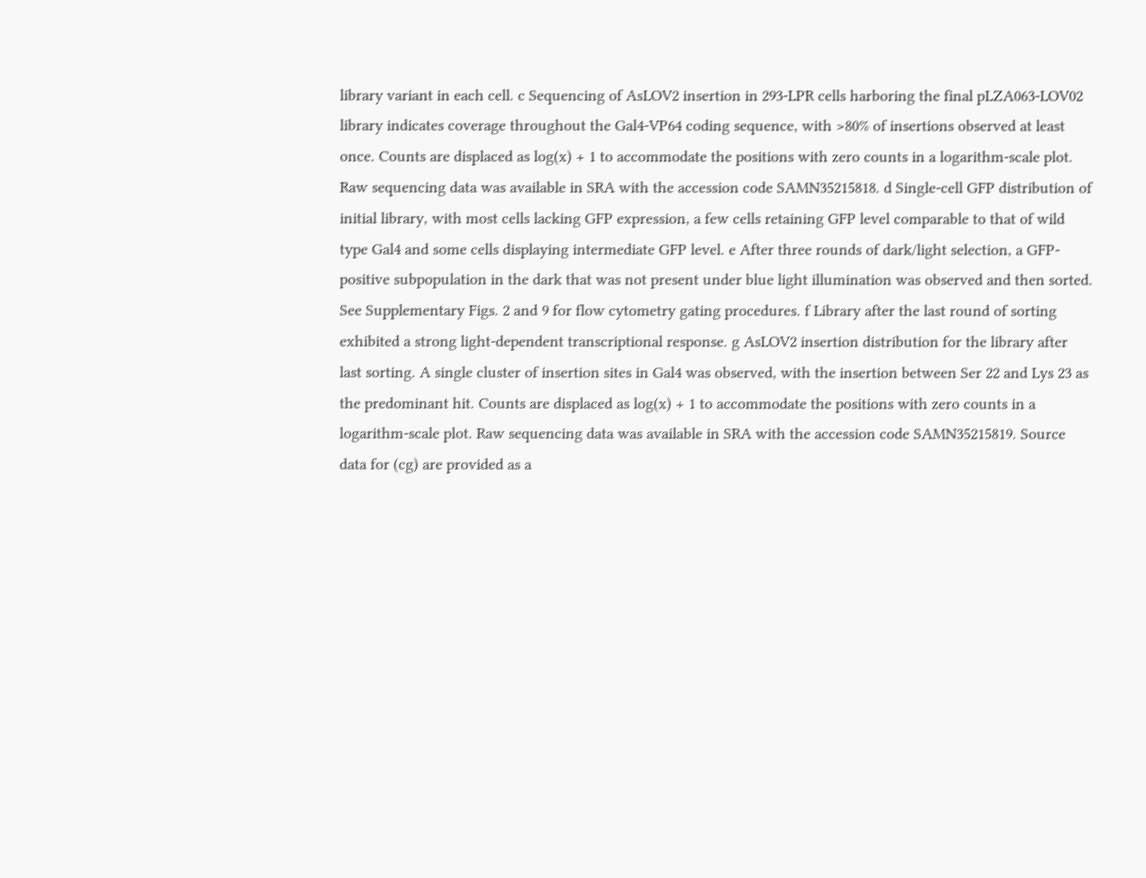library variant in each cell. c Sequencing of AsLOV2 insertion in 293-LPR cells harboring the final pLZA063-LOV02 library indicates coverage throughout the Gal4-VP64 coding sequence, with >80% of insertions observed at least once. Counts are displaced as log(x) + 1 to accommodate the positions with zero counts in a logarithm-scale plot. Raw sequencing data was available in SRA with the accession code SAMN35215818. d Single-cell GFP distribution of initial library, with most cells lacking GFP expression, a few cells retaining GFP level comparable to that of wild type Gal4 and some cells displaying intermediate GFP level. e After three rounds of dark/light selection, a GFP-positive subpopulation in the dark that was not present under blue light illumination was observed and then sorted. See Supplementary Figs. 2 and 9 for flow cytometry gating procedures. f Library after the last round of sorting exhibited a strong light-dependent transcriptional response. g AsLOV2 insertion distribution for the library after last sorting. A single cluster of insertion sites in Gal4 was observed, with the insertion between Ser 22 and Lys 23 as the predominant hit. Counts are displaced as log(x) + 1 to accommodate the positions with zero counts in a logarithm-scale plot. Raw sequencing data was available in SRA with the accession code SAMN35215819. Source data for (cg) are provided as a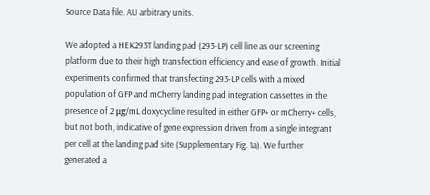Source Data file. AU arbitrary units.

We adopted a HEK293T landing pad (293-LP) cell line as our screening platform due to their high transfection efficiency and ease of growth. Initial experiments confirmed that transfecting 293-LP cells with a mixed population of GFP and mCherry landing pad integration cassettes in the presence of 2 μg/mL doxycycline resulted in either GFP+ or mCherry+ cells, but not both, indicative of gene expression driven from a single integrant per cell at the landing pad site (Supplementary Fig. 1a). We further generated a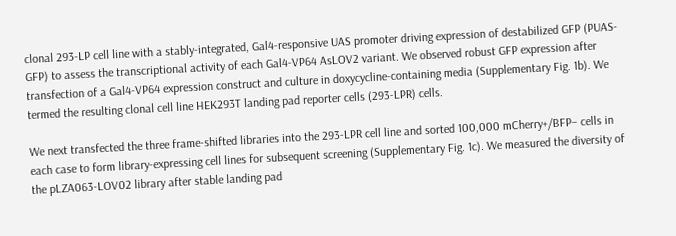clonal 293-LP cell line with a stably-integrated, Gal4-responsive UAS promoter driving expression of destabilized GFP (PUAS-GFP) to assess the transcriptional activity of each Gal4-VP64 AsLOV2 variant. We observed robust GFP expression after transfection of a Gal4-VP64 expression construct and culture in doxycycline-containing media (Supplementary Fig. 1b). We termed the resulting clonal cell line HEK293T landing pad reporter cells (293-LPR) cells.

We next transfected the three frame-shifted libraries into the 293-LPR cell line and sorted 100,000 mCherry+/BFP− cells in each case to form library-expressing cell lines for subsequent screening (Supplementary Fig. 1c). We measured the diversity of the pLZA063-LOV02 library after stable landing pad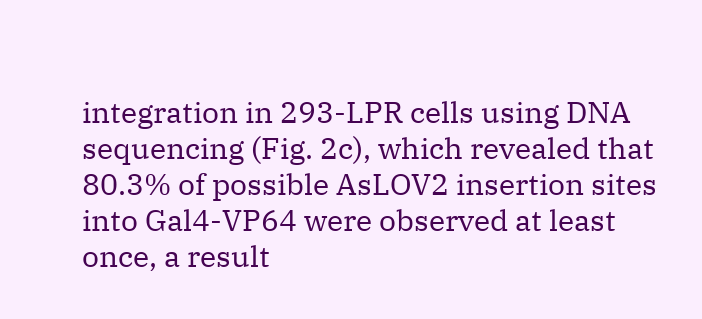integration in 293-LPR cells using DNA sequencing (Fig. 2c), which revealed that 80.3% of possible AsLOV2 insertion sites into Gal4-VP64 were observed at least once, a result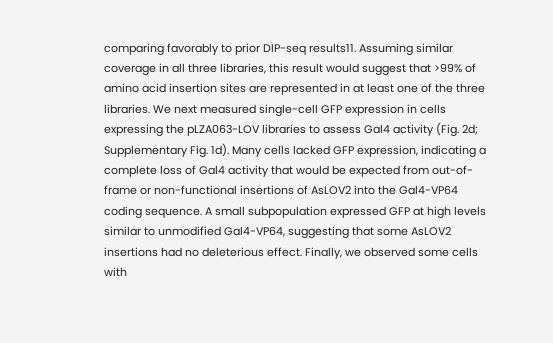comparing favorably to prior DIP-seq results11. Assuming similar coverage in all three libraries, this result would suggest that >99% of amino acid insertion sites are represented in at least one of the three libraries. We next measured single-cell GFP expression in cells expressing the pLZA063-LOV libraries to assess Gal4 activity (Fig. 2d; Supplementary Fig. 1d). Many cells lacked GFP expression, indicating a complete loss of Gal4 activity that would be expected from out-of-frame or non-functional insertions of AsLOV2 into the Gal4-VP64 coding sequence. A small subpopulation expressed GFP at high levels similar to unmodified Gal4-VP64, suggesting that some AsLOV2 insertions had no deleterious effect. Finally, we observed some cells with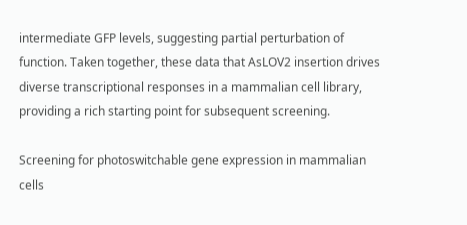intermediate GFP levels, suggesting partial perturbation of function. Taken together, these data that AsLOV2 insertion drives diverse transcriptional responses in a mammalian cell library, providing a rich starting point for subsequent screening.

Screening for photoswitchable gene expression in mammalian cells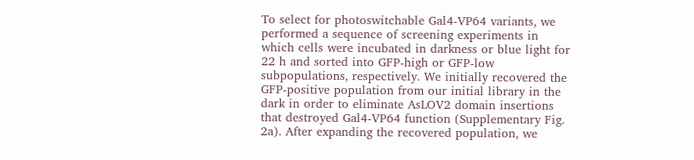To select for photoswitchable Gal4-VP64 variants, we performed a sequence of screening experiments in which cells were incubated in darkness or blue light for 22 h and sorted into GFP-high or GFP-low subpopulations, respectively. We initially recovered the GFP-positive population from our initial library in the dark in order to eliminate AsLOV2 domain insertions that destroyed Gal4-VP64 function (Supplementary Fig. 2a). After expanding the recovered population, we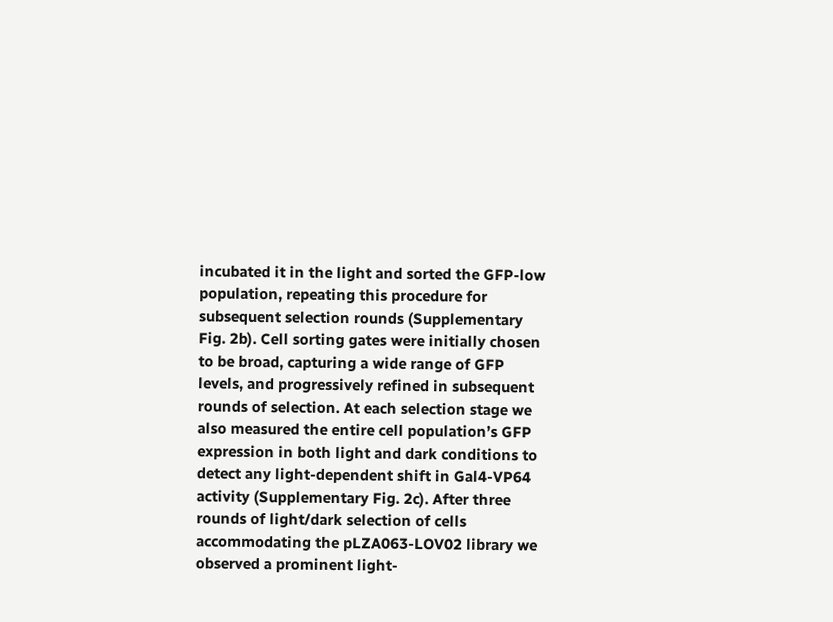incubated it in the light and sorted the GFP-low population, repeating this procedure for subsequent selection rounds (Supplementary Fig. 2b). Cell sorting gates were initially chosen to be broad, capturing a wide range of GFP levels, and progressively refined in subsequent rounds of selection. At each selection stage we also measured the entire cell population’s GFP expression in both light and dark conditions to detect any light-dependent shift in Gal4-VP64 activity (Supplementary Fig. 2c). After three rounds of light/dark selection of cells accommodating the pLZA063-LOV02 library we observed a prominent light-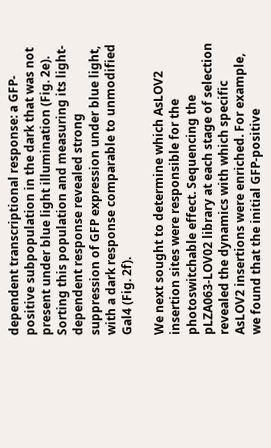dependent transcriptional response: a GFP-positive subpopulation in the dark that was not present under blue light illumination (Fig. 2e). Sorting this population and measuring its light-dependent response revealed strong suppression of GFP expression under blue light, with a dark response comparable to unmodified Gal4 (Fig. 2f).

We next sought to determine which AsLOV2 insertion sites were responsible for the photoswitchable effect. Sequencing the pLZA063-LOV02 library at each stage of selection revealed the dynamics with which specific AsLOV2 insertions were enriched. For example, we found that the initial GFP-positive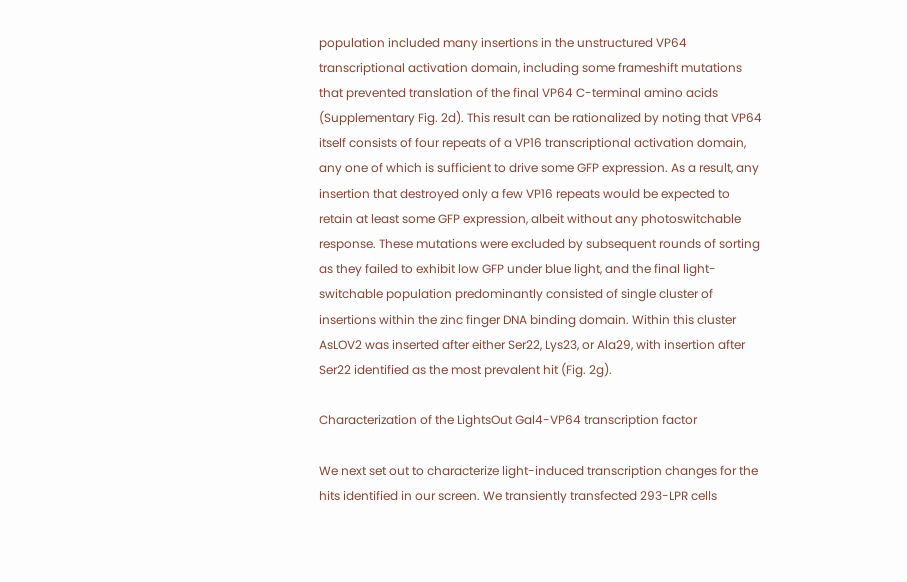population included many insertions in the unstructured VP64 transcriptional activation domain, including some frameshift mutations that prevented translation of the final VP64 C-terminal amino acids (Supplementary Fig. 2d). This result can be rationalized by noting that VP64 itself consists of four repeats of a VP16 transcriptional activation domain, any one of which is sufficient to drive some GFP expression. As a result, any insertion that destroyed only a few VP16 repeats would be expected to retain at least some GFP expression, albeit without any photoswitchable response. These mutations were excluded by subsequent rounds of sorting as they failed to exhibit low GFP under blue light, and the final light-switchable population predominantly consisted of single cluster of insertions within the zinc finger DNA binding domain. Within this cluster AsLOV2 was inserted after either Ser22, Lys23, or Ala29, with insertion after Ser22 identified as the most prevalent hit (Fig. 2g).

Characterization of the LightsOut Gal4-VP64 transcription factor

We next set out to characterize light-induced transcription changes for the hits identified in our screen. We transiently transfected 293-LPR cells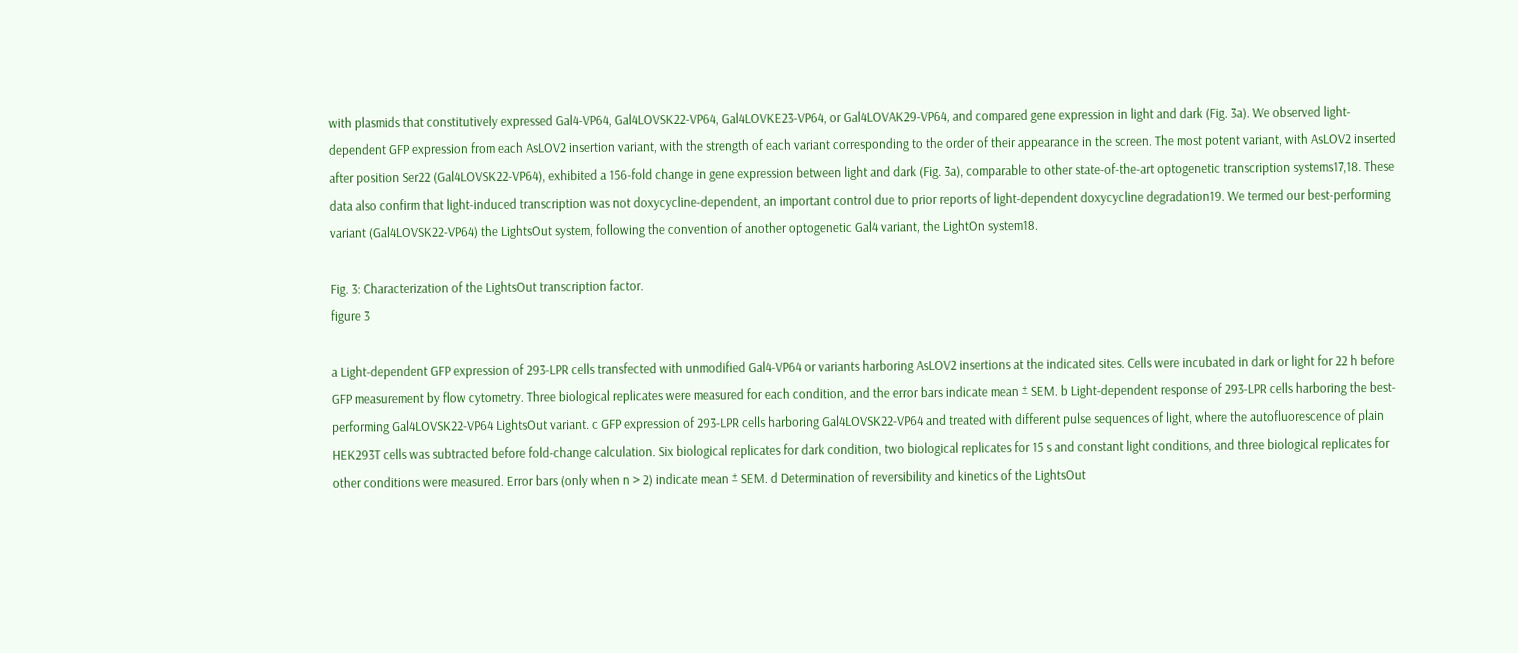with plasmids that constitutively expressed Gal4-VP64, Gal4LOVSK22-VP64, Gal4LOVKE23-VP64, or Gal4LOVAK29-VP64, and compared gene expression in light and dark (Fig. 3a). We observed light-dependent GFP expression from each AsLOV2 insertion variant, with the strength of each variant corresponding to the order of their appearance in the screen. The most potent variant, with AsLOV2 inserted after position Ser22 (Gal4LOVSK22-VP64), exhibited a 156-fold change in gene expression between light and dark (Fig. 3a), comparable to other state-of-the-art optogenetic transcription systems17,18. These data also confirm that light-induced transcription was not doxycycline-dependent, an important control due to prior reports of light-dependent doxycycline degradation19. We termed our best-performing variant (Gal4LOVSK22-VP64) the LightsOut system, following the convention of another optogenetic Gal4 variant, the LightOn system18.

Fig. 3: Characterization of the LightsOut transcription factor.
figure 3

a Light-dependent GFP expression of 293-LPR cells transfected with unmodified Gal4-VP64 or variants harboring AsLOV2 insertions at the indicated sites. Cells were incubated in dark or light for 22 h before GFP measurement by flow cytometry. Three biological replicates were measured for each condition, and the error bars indicate mean ± SEM. b Light-dependent response of 293-LPR cells harboring the best-performing Gal4LOVSK22-VP64 LightsOut variant. c GFP expression of 293-LPR cells harboring Gal4LOVSK22-VP64 and treated with different pulse sequences of light, where the autofluorescence of plain HEK293T cells was subtracted before fold-change calculation. Six biological replicates for dark condition, two biological replicates for 15 s and constant light conditions, and three biological replicates for other conditions were measured. Error bars (only when n > 2) indicate mean ± SEM. d Determination of reversibility and kinetics of the LightsOut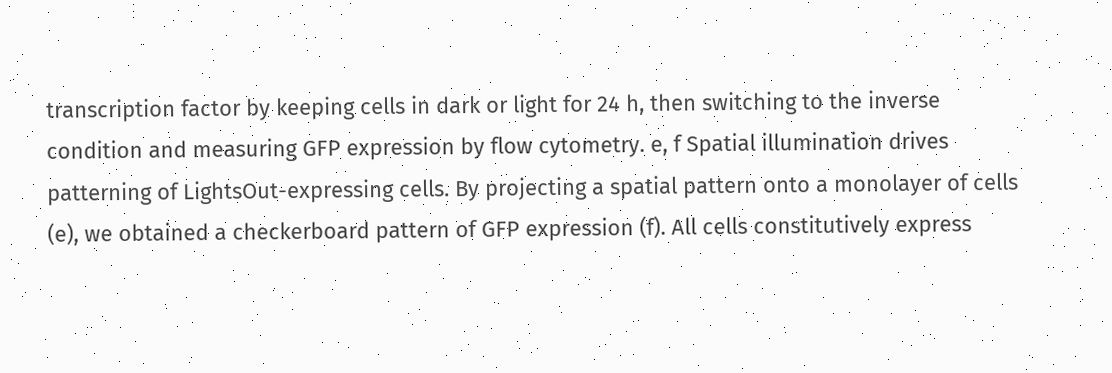transcription factor by keeping cells in dark or light for 24 h, then switching to the inverse condition and measuring GFP expression by flow cytometry. e, f Spatial illumination drives patterning of LightsOut-expressing cells. By projecting a spatial pattern onto a monolayer of cells (e), we obtained a checkerboard pattern of GFP expression (f). All cells constitutively express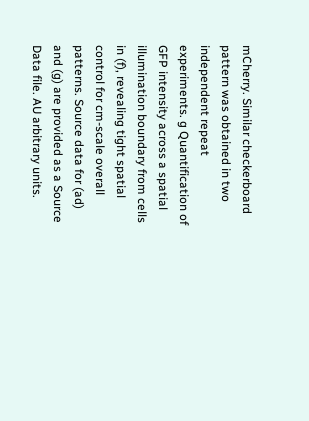mCherry. Similar checkerboard pattern was obtained in two independent repeat experiments. g Quantification of GFP intensity across a spatial illumination boundary from cells in (f), revealing tight spatial control for cm-scale overall patterns. Source data for (ad) and (g) are provided as a Source Data file. AU arbitrary units.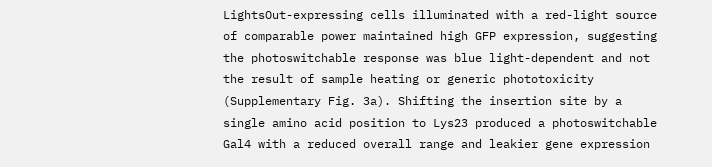LightsOut-expressing cells illuminated with a red-light source of comparable power maintained high GFP expression, suggesting the photoswitchable response was blue light-dependent and not the result of sample heating or generic phototoxicity (Supplementary Fig. 3a). Shifting the insertion site by a single amino acid position to Lys23 produced a photoswitchable Gal4 with a reduced overall range and leakier gene expression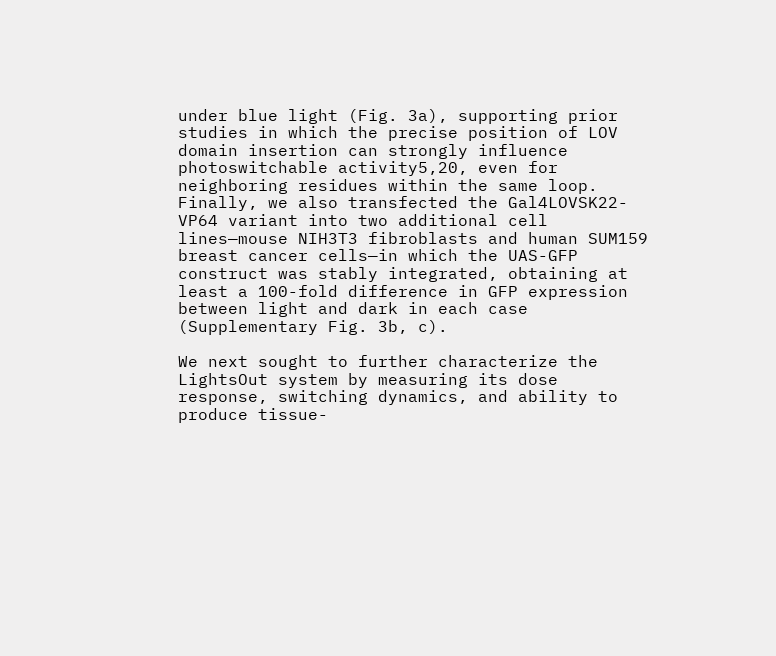under blue light (Fig. 3a), supporting prior studies in which the precise position of LOV domain insertion can strongly influence photoswitchable activity5,20, even for neighboring residues within the same loop. Finally, we also transfected the Gal4LOVSK22-VP64 variant into two additional cell lines—mouse NIH3T3 fibroblasts and human SUM159 breast cancer cells—in which the UAS-GFP construct was stably integrated, obtaining at least a 100-fold difference in GFP expression between light and dark in each case (Supplementary Fig. 3b, c).

We next sought to further characterize the LightsOut system by measuring its dose response, switching dynamics, and ability to produce tissue-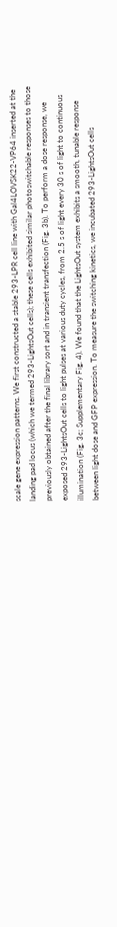scale gene expression patterns. We first constructed a stable 293-LPR cell line with Gal4LOVSK22-VP64 inserted at the landing pad locus (which we termed 293-LightsOut cells); these cells exhibited similar photoswitchable responses to those previously obtained after the final library sort and in transient transfection (Fig. 3b). To perform a dose response, we exposed 293-LightsOut cells to light pulses at various duty cycles, from 2.5 s of light every 30 s of light to continuous illumination (Fig. 3c; Supplementary Fig. 4). We found that the LightsOut system exhibits a smooth, tunable response between light dose and GFP expression. To measure the switching kinetics, we incubated 293-LightsOut cells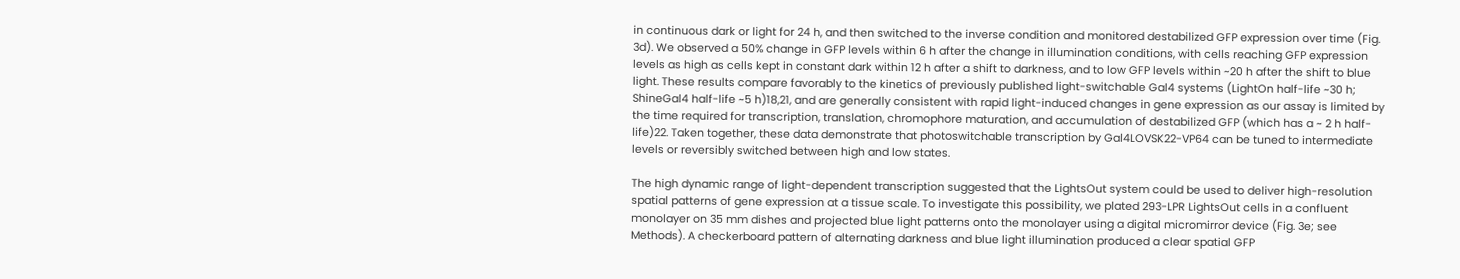in continuous dark or light for 24 h, and then switched to the inverse condition and monitored destabilized GFP expression over time (Fig. 3d). We observed a 50% change in GFP levels within 6 h after the change in illumination conditions, with cells reaching GFP expression levels as high as cells kept in constant dark within 12 h after a shift to darkness, and to low GFP levels within ~20 h after the shift to blue light. These results compare favorably to the kinetics of previously published light-switchable Gal4 systems (LightOn half-life ~30 h; ShineGal4 half-life ~5 h)18,21, and are generally consistent with rapid light-induced changes in gene expression as our assay is limited by the time required for transcription, translation, chromophore maturation, and accumulation of destabilized GFP (which has a ~ 2 h half-life)22. Taken together, these data demonstrate that photoswitchable transcription by Gal4LOVSK22-VP64 can be tuned to intermediate levels or reversibly switched between high and low states.

The high dynamic range of light-dependent transcription suggested that the LightsOut system could be used to deliver high-resolution spatial patterns of gene expression at a tissue scale. To investigate this possibility, we plated 293-LPR LightsOut cells in a confluent monolayer on 35 mm dishes and projected blue light patterns onto the monolayer using a digital micromirror device (Fig. 3e; see Methods). A checkerboard pattern of alternating darkness and blue light illumination produced a clear spatial GFP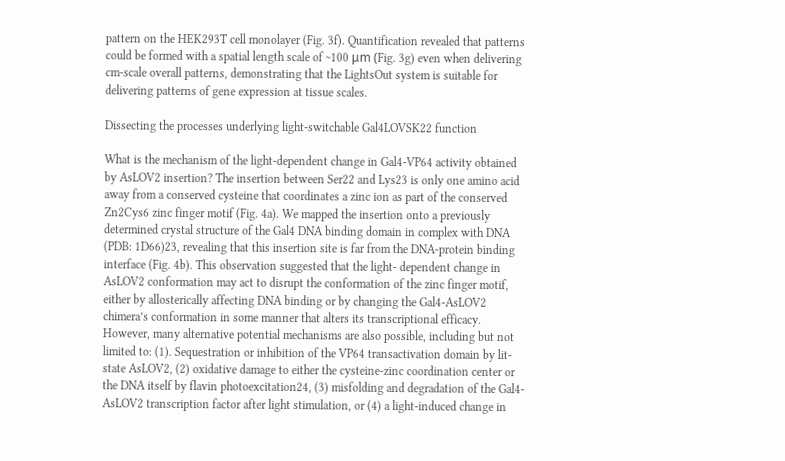pattern on the HEK293T cell monolayer (Fig. 3f). Quantification revealed that patterns could be formed with a spatial length scale of ~100 μm (Fig. 3g) even when delivering cm-scale overall patterns, demonstrating that the LightsOut system is suitable for delivering patterns of gene expression at tissue scales.

Dissecting the processes underlying light-switchable Gal4LOVSK22 function

What is the mechanism of the light-dependent change in Gal4-VP64 activity obtained by AsLOV2 insertion? The insertion between Ser22 and Lys23 is only one amino acid away from a conserved cysteine that coordinates a zinc ion as part of the conserved Zn2Cys6 zinc finger motif (Fig. 4a). We mapped the insertion onto a previously determined crystal structure of the Gal4 DNA binding domain in complex with DNA (PDB: 1D66)23, revealing that this insertion site is far from the DNA-protein binding interface (Fig. 4b). This observation suggested that the light- dependent change in AsLOV2 conformation may act to disrupt the conformation of the zinc finger motif, either by allosterically affecting DNA binding or by changing the Gal4-AsLOV2 chimera’s conformation in some manner that alters its transcriptional efficacy. However, many alternative potential mechanisms are also possible, including but not limited to: (1). Sequestration or inhibition of the VP64 transactivation domain by lit-state AsLOV2, (2) oxidative damage to either the cysteine-zinc coordination center or the DNA itself by flavin photoexcitation24, (3) misfolding and degradation of the Gal4-AsLOV2 transcription factor after light stimulation, or (4) a light-induced change in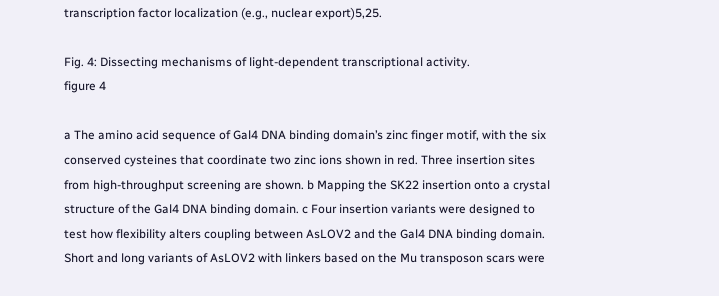transcription factor localization (e.g., nuclear export)5,25.

Fig. 4: Dissecting mechanisms of light-dependent transcriptional activity.
figure 4

a The amino acid sequence of Gal4 DNA binding domain’s zinc finger motif, with the six conserved cysteines that coordinate two zinc ions shown in red. Three insertion sites from high-throughput screening are shown. b Mapping the SK22 insertion onto a crystal structure of the Gal4 DNA binding domain. c Four insertion variants were designed to test how flexibility alters coupling between AsLOV2 and the Gal4 DNA binding domain. Short and long variants of AsLOV2 with linkers based on the Mu transposon scars were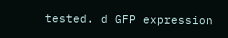tested. d GFP expression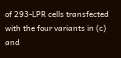of 293-LPR cells transfected with the four variants in (c) and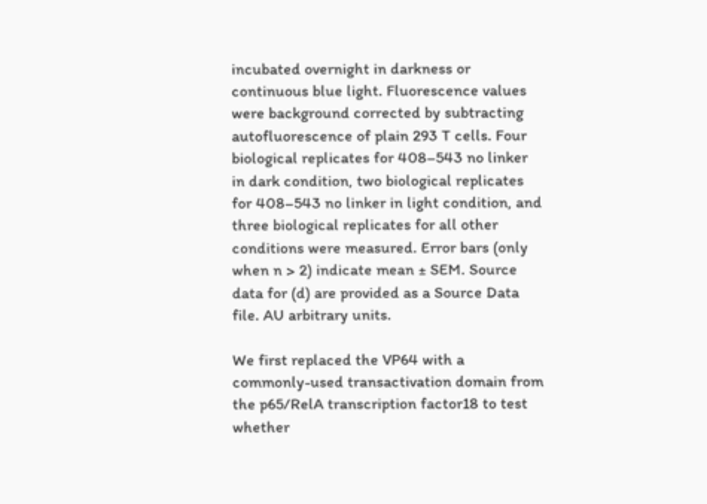incubated overnight in darkness or continuous blue light. Fluorescence values were background corrected by subtracting autofluorescence of plain 293 T cells. Four biological replicates for 408–543 no linker in dark condition, two biological replicates for 408–543 no linker in light condition, and three biological replicates for all other conditions were measured. Error bars (only when n > 2) indicate mean ± SEM. Source data for (d) are provided as a Source Data file. AU arbitrary units.

We first replaced the VP64 with a commonly-used transactivation domain from the p65/RelA transcription factor18 to test whether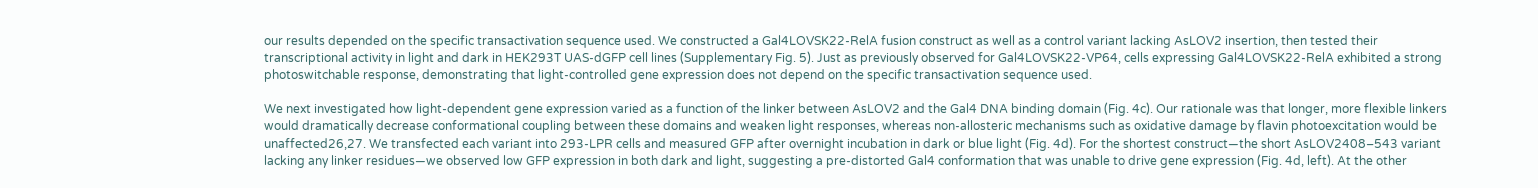our results depended on the specific transactivation sequence used. We constructed a Gal4LOVSK22-RelA fusion construct as well as a control variant lacking AsLOV2 insertion, then tested their transcriptional activity in light and dark in HEK293T UAS-dGFP cell lines (Supplementary Fig. 5). Just as previously observed for Gal4LOVSK22-VP64, cells expressing Gal4LOVSK22-RelA exhibited a strong photoswitchable response, demonstrating that light-controlled gene expression does not depend on the specific transactivation sequence used.

We next investigated how light-dependent gene expression varied as a function of the linker between AsLOV2 and the Gal4 DNA binding domain (Fig. 4c). Our rationale was that longer, more flexible linkers would dramatically decrease conformational coupling between these domains and weaken light responses, whereas non-allosteric mechanisms such as oxidative damage by flavin photoexcitation would be unaffected26,27. We transfected each variant into 293-LPR cells and measured GFP after overnight incubation in dark or blue light (Fig. 4d). For the shortest construct—the short AsLOV2408–543 variant lacking any linker residues—we observed low GFP expression in both dark and light, suggesting a pre-distorted Gal4 conformation that was unable to drive gene expression (Fig. 4d, left). At the other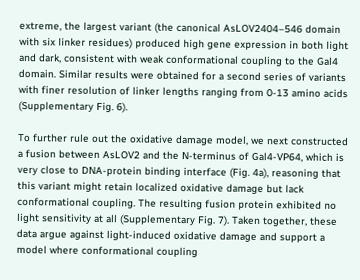extreme, the largest variant (the canonical AsLOV2404–546 domain with six linker residues) produced high gene expression in both light and dark, consistent with weak conformational coupling to the Gal4 domain. Similar results were obtained for a second series of variants with finer resolution of linker lengths ranging from 0-13 amino acids (Supplementary Fig. 6).

To further rule out the oxidative damage model, we next constructed a fusion between AsLOV2 and the N-terminus of Gal4-VP64, which is very close to DNA-protein binding interface (Fig. 4a), reasoning that this variant might retain localized oxidative damage but lack conformational coupling. The resulting fusion protein exhibited no light sensitivity at all (Supplementary Fig. 7). Taken together, these data argue against light-induced oxidative damage and support a model where conformational coupling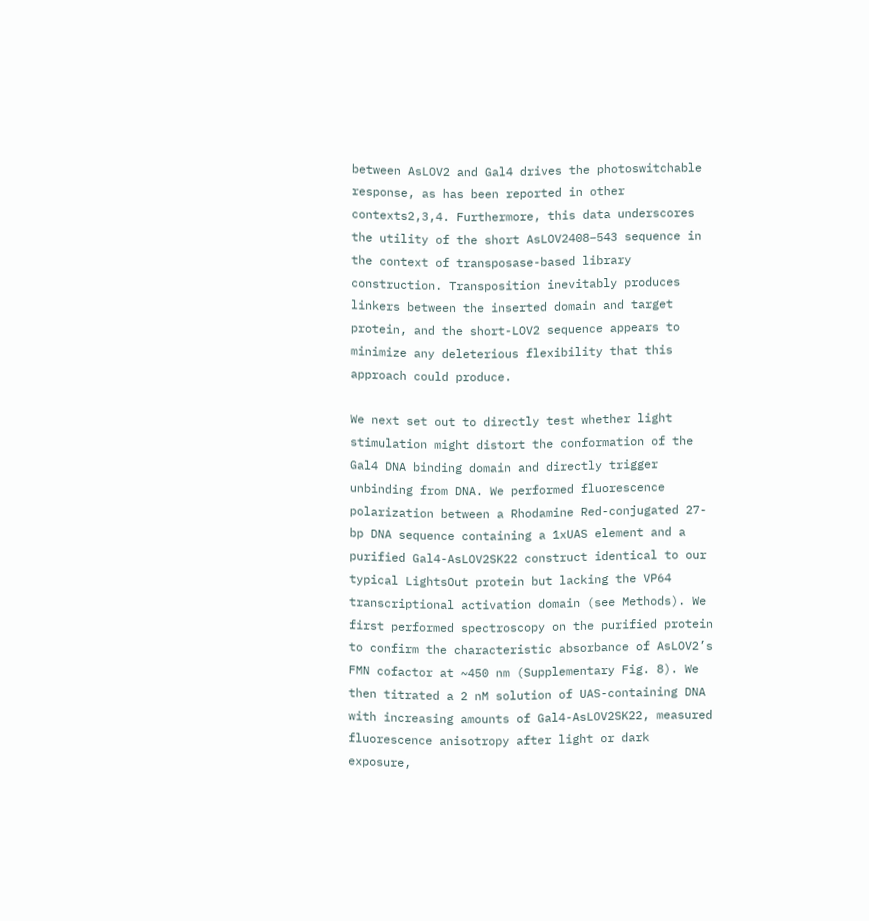between AsLOV2 and Gal4 drives the photoswitchable response, as has been reported in other contexts2,3,4. Furthermore, this data underscores the utility of the short AsLOV2408–543 sequence in the context of transposase-based library construction. Transposition inevitably produces linkers between the inserted domain and target protein, and the short-LOV2 sequence appears to minimize any deleterious flexibility that this approach could produce.

We next set out to directly test whether light stimulation might distort the conformation of the Gal4 DNA binding domain and directly trigger unbinding from DNA. We performed fluorescence polarization between a Rhodamine Red-conjugated 27-bp DNA sequence containing a 1xUAS element and a purified Gal4-AsLOV2SK22 construct identical to our typical LightsOut protein but lacking the VP64 transcriptional activation domain (see Methods). We first performed spectroscopy on the purified protein to confirm the characteristic absorbance of AsLOV2’s FMN cofactor at ~450 nm (Supplementary Fig. 8). We then titrated a 2 nM solution of UAS-containing DNA with increasing amounts of Gal4-AsLOV2SK22, measured fluorescence anisotropy after light or dark exposure,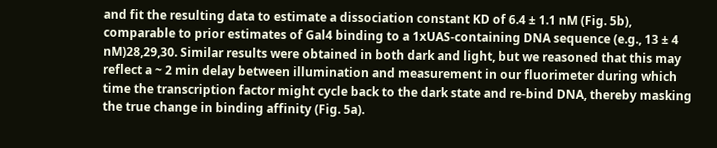and fit the resulting data to estimate a dissociation constant KD of 6.4 ± 1.1 nM (Fig. 5b), comparable to prior estimates of Gal4 binding to a 1xUAS-containing DNA sequence (e.g., 13 ± 4 nM)28,29,30. Similar results were obtained in both dark and light, but we reasoned that this may reflect a ~ 2 min delay between illumination and measurement in our fluorimeter during which time the transcription factor might cycle back to the dark state and re-bind DNA, thereby masking the true change in binding affinity (Fig. 5a).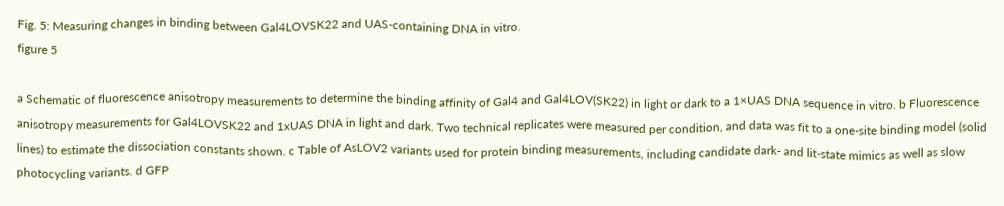Fig. 5: Measuring changes in binding between Gal4LOVSK22 and UAS-containing DNA in vitro.
figure 5

a Schematic of fluorescence anisotropy measurements to determine the binding affinity of Gal4 and Gal4LOV(SK22) in light or dark to a 1×UAS DNA sequence in vitro. b Fluorescence anisotropy measurements for Gal4LOVSK22 and 1xUAS DNA in light and dark. Two technical replicates were measured per condition, and data was fit to a one-site binding model (solid lines) to estimate the dissociation constants shown. c Table of AsLOV2 variants used for protein binding measurements, including candidate dark- and lit-state mimics as well as slow photocycling variants. d GFP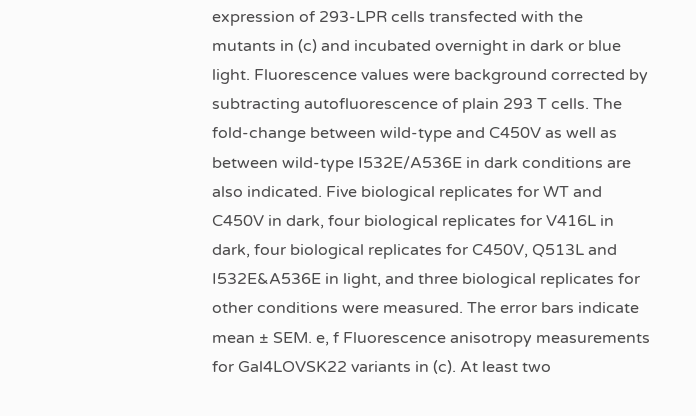expression of 293-LPR cells transfected with the mutants in (c) and incubated overnight in dark or blue light. Fluorescence values were background corrected by subtracting autofluorescence of plain 293 T cells. The fold-change between wild-type and C450V as well as between wild-type I532E/A536E in dark conditions are also indicated. Five biological replicates for WT and C450V in dark, four biological replicates for V416L in dark, four biological replicates for C450V, Q513L and I532E&A536E in light, and three biological replicates for other conditions were measured. The error bars indicate mean ± SEM. e, f Fluorescence anisotropy measurements for Gal4LOVSK22 variants in (c). At least two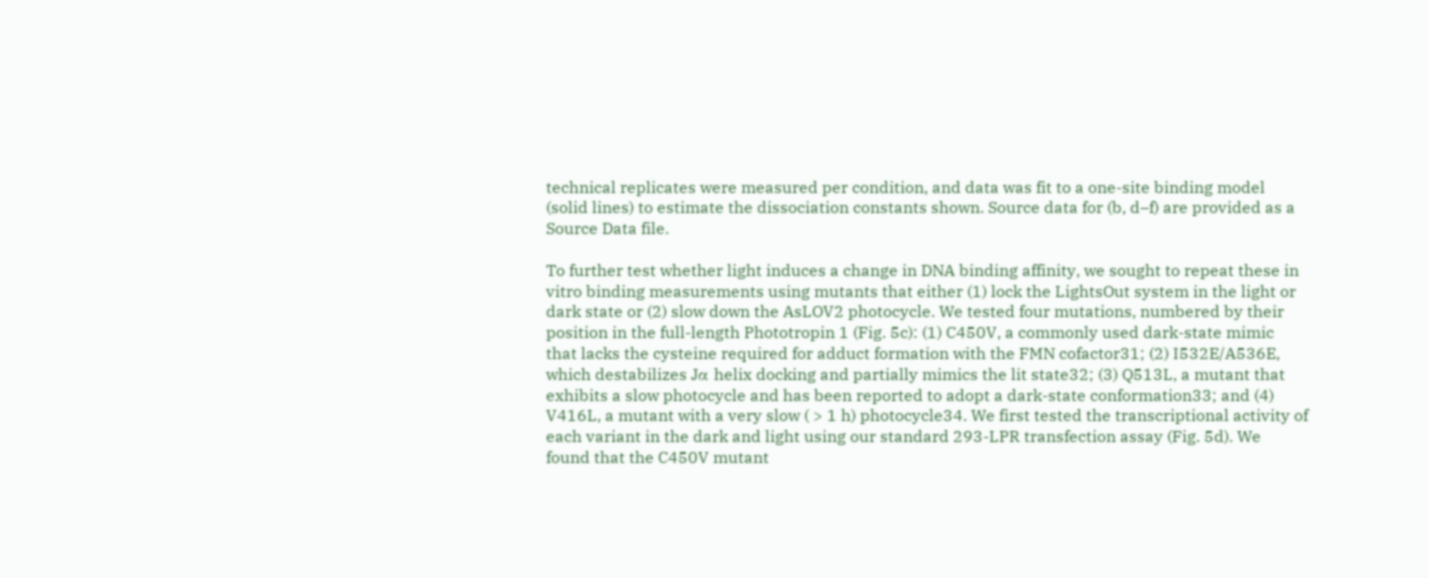technical replicates were measured per condition, and data was fit to a one-site binding model (solid lines) to estimate the dissociation constants shown. Source data for (b, d–f) are provided as a Source Data file.

To further test whether light induces a change in DNA binding affinity, we sought to repeat these in vitro binding measurements using mutants that either (1) lock the LightsOut system in the light or dark state or (2) slow down the AsLOV2 photocycle. We tested four mutations, numbered by their position in the full-length Phototropin 1 (Fig. 5c): (1) C450V, a commonly used dark-state mimic that lacks the cysteine required for adduct formation with the FMN cofactor31; (2) I532E/A536E, which destabilizes Jα helix docking and partially mimics the lit state32; (3) Q513L, a mutant that exhibits a slow photocycle and has been reported to adopt a dark-state conformation33; and (4) V416L, a mutant with a very slow ( > 1 h) photocycle34. We first tested the transcriptional activity of each variant in the dark and light using our standard 293-LPR transfection assay (Fig. 5d). We found that the C450V mutant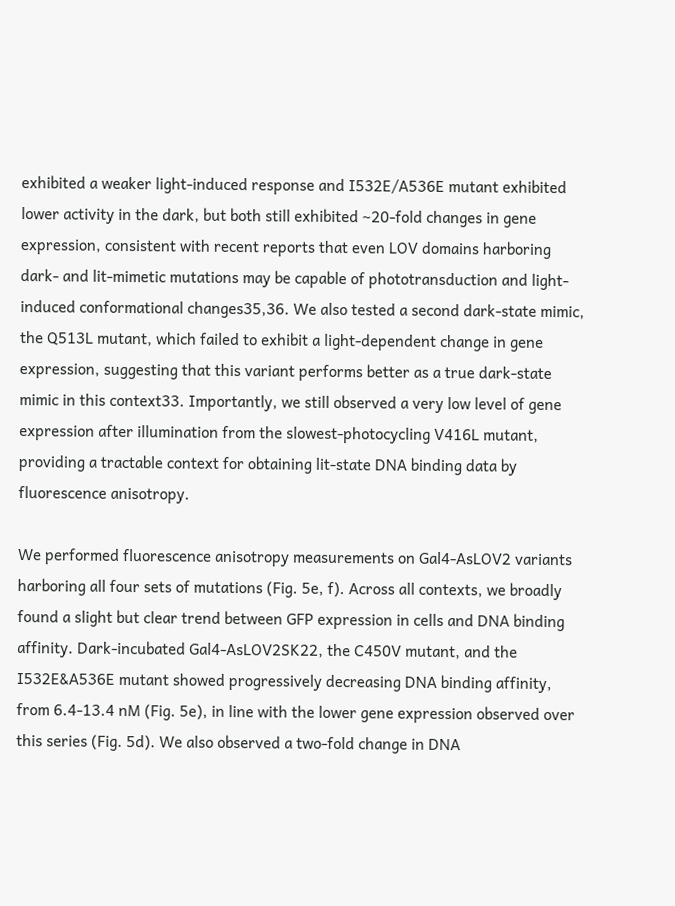exhibited a weaker light-induced response and I532E/A536E mutant exhibited lower activity in the dark, but both still exhibited ~20-fold changes in gene expression, consistent with recent reports that even LOV domains harboring dark- and lit-mimetic mutations may be capable of phototransduction and light-induced conformational changes35,36. We also tested a second dark-state mimic, the Q513L mutant, which failed to exhibit a light-dependent change in gene expression, suggesting that this variant performs better as a true dark-state mimic in this context33. Importantly, we still observed a very low level of gene expression after illumination from the slowest-photocycling V416L mutant, providing a tractable context for obtaining lit-state DNA binding data by fluorescence anisotropy.

We performed fluorescence anisotropy measurements on Gal4-AsLOV2 variants harboring all four sets of mutations (Fig. 5e, f). Across all contexts, we broadly found a slight but clear trend between GFP expression in cells and DNA binding affinity. Dark-incubated Gal4-AsLOV2SK22, the C450V mutant, and the I532E&A536E mutant showed progressively decreasing DNA binding affinity, from 6.4-13.4 nM (Fig. 5e), in line with the lower gene expression observed over this series (Fig. 5d). We also observed a two-fold change in DNA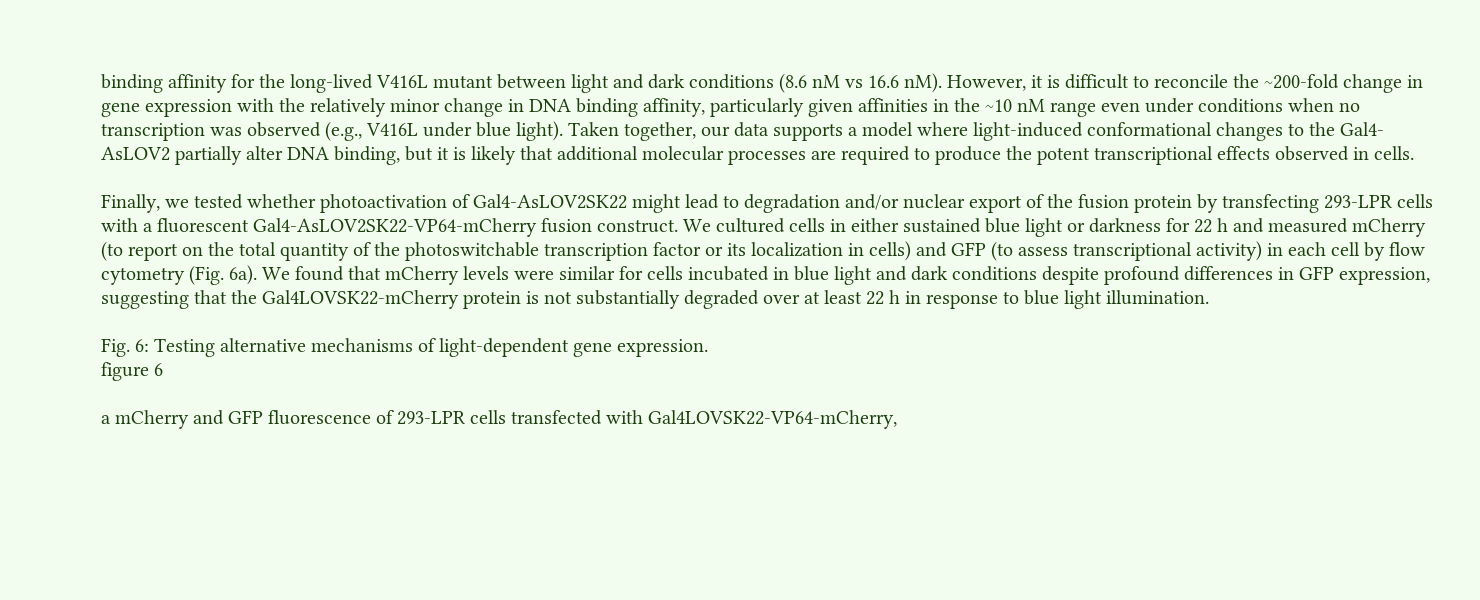binding affinity for the long-lived V416L mutant between light and dark conditions (8.6 nM vs 16.6 nM). However, it is difficult to reconcile the ~200-fold change in gene expression with the relatively minor change in DNA binding affinity, particularly given affinities in the ~10 nM range even under conditions when no transcription was observed (e.g., V416L under blue light). Taken together, our data supports a model where light-induced conformational changes to the Gal4-AsLOV2 partially alter DNA binding, but it is likely that additional molecular processes are required to produce the potent transcriptional effects observed in cells.

Finally, we tested whether photoactivation of Gal4-AsLOV2SK22 might lead to degradation and/or nuclear export of the fusion protein by transfecting 293-LPR cells with a fluorescent Gal4-AsLOV2SK22-VP64-mCherry fusion construct. We cultured cells in either sustained blue light or darkness for 22 h and measured mCherry (to report on the total quantity of the photoswitchable transcription factor or its localization in cells) and GFP (to assess transcriptional activity) in each cell by flow cytometry (Fig. 6a). We found that mCherry levels were similar for cells incubated in blue light and dark conditions despite profound differences in GFP expression, suggesting that the Gal4LOVSK22-mCherry protein is not substantially degraded over at least 22 h in response to blue light illumination.

Fig. 6: Testing alternative mechanisms of light-dependent gene expression.
figure 6

a mCherry and GFP fluorescence of 293-LPR cells transfected with Gal4LOVSK22-VP64-mCherry,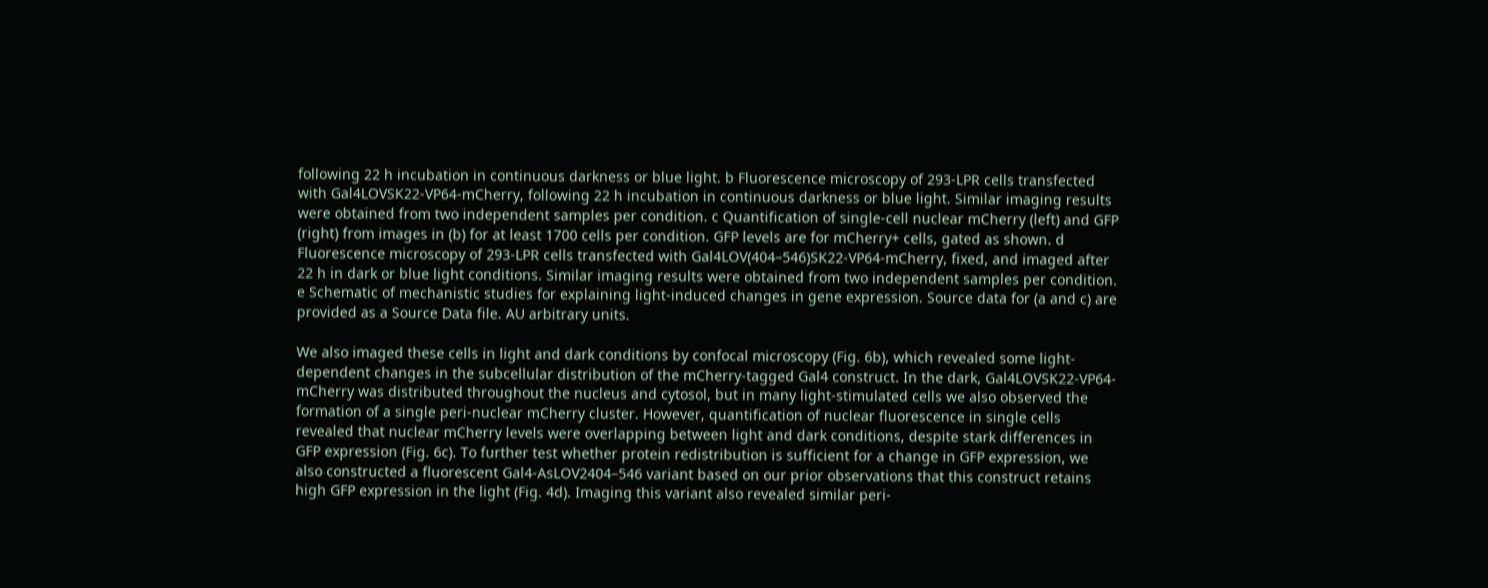following 22 h incubation in continuous darkness or blue light. b Fluorescence microscopy of 293-LPR cells transfected with Gal4LOVSK22-VP64-mCherry, following 22 h incubation in continuous darkness or blue light. Similar imaging results were obtained from two independent samples per condition. c Quantification of single-cell nuclear mCherry (left) and GFP (right) from images in (b) for at least 1700 cells per condition. GFP levels are for mCherry+ cells, gated as shown. d Fluorescence microscopy of 293-LPR cells transfected with Gal4LOV(404–546)SK22-VP64-mCherry, fixed, and imaged after 22 h in dark or blue light conditions. Similar imaging results were obtained from two independent samples per condition. e Schematic of mechanistic studies for explaining light-induced changes in gene expression. Source data for (a and c) are provided as a Source Data file. AU arbitrary units.

We also imaged these cells in light and dark conditions by confocal microscopy (Fig. 6b), which revealed some light-dependent changes in the subcellular distribution of the mCherry-tagged Gal4 construct. In the dark, Gal4LOVSK22-VP64-mCherry was distributed throughout the nucleus and cytosol, but in many light-stimulated cells we also observed the formation of a single peri-nuclear mCherry cluster. However, quantification of nuclear fluorescence in single cells revealed that nuclear mCherry levels were overlapping between light and dark conditions, despite stark differences in GFP expression (Fig. 6c). To further test whether protein redistribution is sufficient for a change in GFP expression, we also constructed a fluorescent Gal4-AsLOV2404–546 variant based on our prior observations that this construct retains high GFP expression in the light (Fig. 4d). Imaging this variant also revealed similar peri-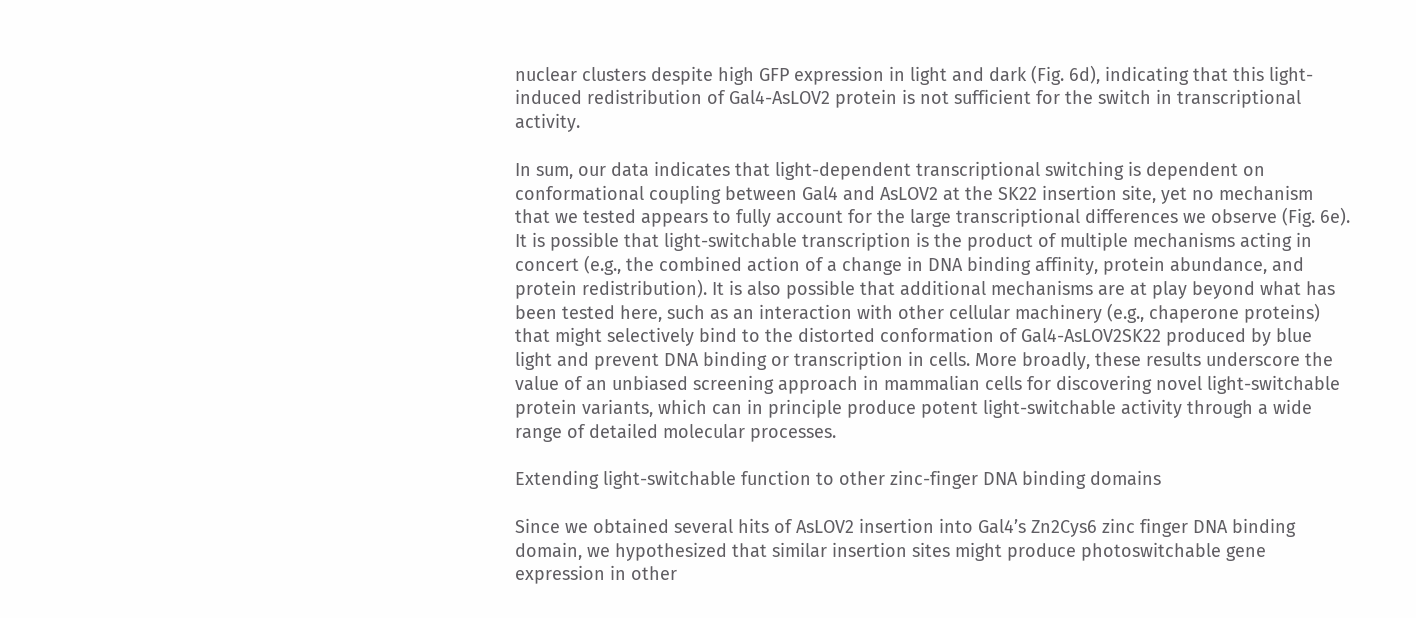nuclear clusters despite high GFP expression in light and dark (Fig. 6d), indicating that this light-induced redistribution of Gal4-AsLOV2 protein is not sufficient for the switch in transcriptional activity.

In sum, our data indicates that light-dependent transcriptional switching is dependent on conformational coupling between Gal4 and AsLOV2 at the SK22 insertion site, yet no mechanism that we tested appears to fully account for the large transcriptional differences we observe (Fig. 6e). It is possible that light-switchable transcription is the product of multiple mechanisms acting in concert (e.g., the combined action of a change in DNA binding affinity, protein abundance, and protein redistribution). It is also possible that additional mechanisms are at play beyond what has been tested here, such as an interaction with other cellular machinery (e.g., chaperone proteins) that might selectively bind to the distorted conformation of Gal4-AsLOV2SK22 produced by blue light and prevent DNA binding or transcription in cells. More broadly, these results underscore the value of an unbiased screening approach in mammalian cells for discovering novel light-switchable protein variants, which can in principle produce potent light-switchable activity through a wide range of detailed molecular processes.

Extending light-switchable function to other zinc-finger DNA binding domains

Since we obtained several hits of AsLOV2 insertion into Gal4’s Zn2Cys6 zinc finger DNA binding domain, we hypothesized that similar insertion sites might produce photoswitchable gene expression in other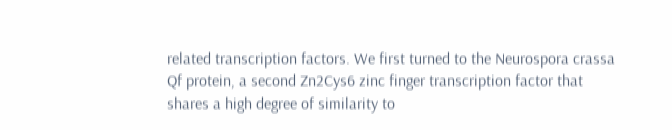related transcription factors. We first turned to the Neurospora crassa Qf protein, a second Zn2Cys6 zinc finger transcription factor that shares a high degree of similarity to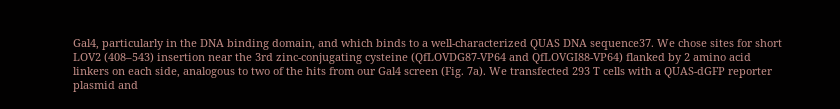Gal4, particularly in the DNA binding domain, and which binds to a well-characterized QUAS DNA sequence37. We chose sites for short LOV2 (408–543) insertion near the 3rd zinc-conjugating cysteine (QfLOVDG87-VP64 and QfLOVGI88-VP64) flanked by 2 amino acid linkers on each side, analogous to two of the hits from our Gal4 screen (Fig. 7a). We transfected 293 T cells with a QUAS-dGFP reporter plasmid and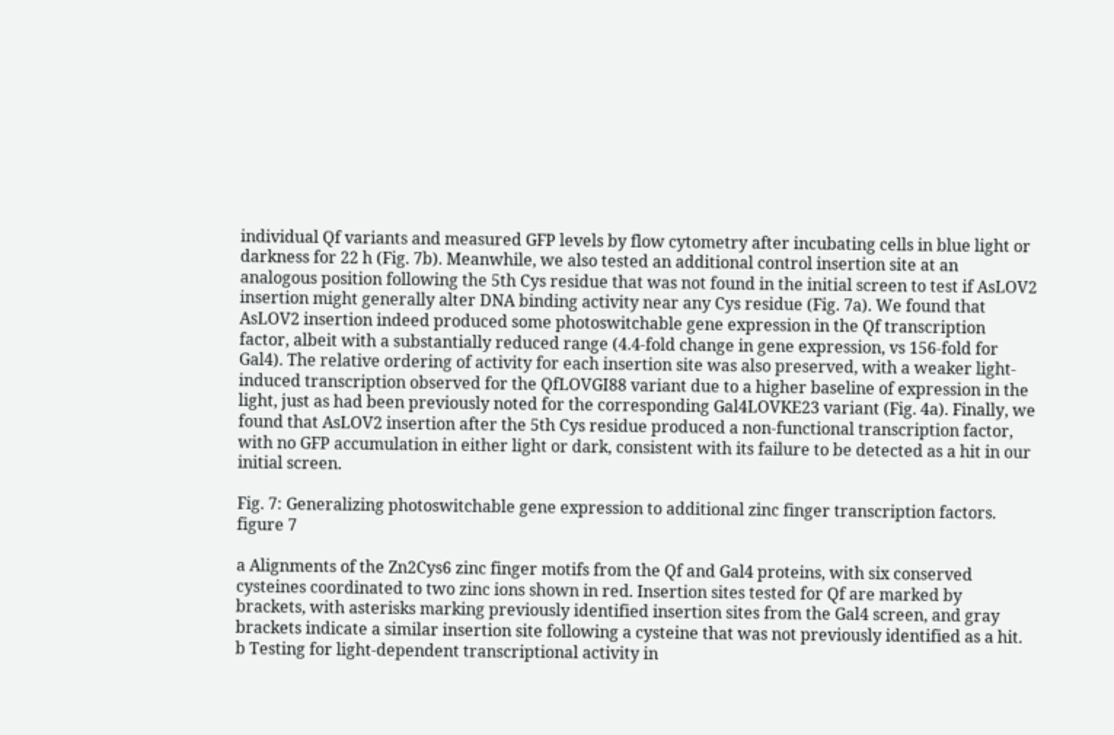individual Qf variants and measured GFP levels by flow cytometry after incubating cells in blue light or darkness for 22 h (Fig. 7b). Meanwhile, we also tested an additional control insertion site at an analogous position following the 5th Cys residue that was not found in the initial screen to test if AsLOV2 insertion might generally alter DNA binding activity near any Cys residue (Fig. 7a). We found that AsLOV2 insertion indeed produced some photoswitchable gene expression in the Qf transcription factor, albeit with a substantially reduced range (4.4-fold change in gene expression, vs 156-fold for Gal4). The relative ordering of activity for each insertion site was also preserved, with a weaker light-induced transcription observed for the QfLOVGI88 variant due to a higher baseline of expression in the light, just as had been previously noted for the corresponding Gal4LOVKE23 variant (Fig. 4a). Finally, we found that AsLOV2 insertion after the 5th Cys residue produced a non-functional transcription factor, with no GFP accumulation in either light or dark, consistent with its failure to be detected as a hit in our initial screen.

Fig. 7: Generalizing photoswitchable gene expression to additional zinc finger transcription factors.
figure 7

a Alignments of the Zn2Cys6 zinc finger motifs from the Qf and Gal4 proteins, with six conserved cysteines coordinated to two zinc ions shown in red. Insertion sites tested for Qf are marked by brackets, with asterisks marking previously identified insertion sites from the Gal4 screen, and gray brackets indicate a similar insertion site following a cysteine that was not previously identified as a hit. b Testing for light-dependent transcriptional activity in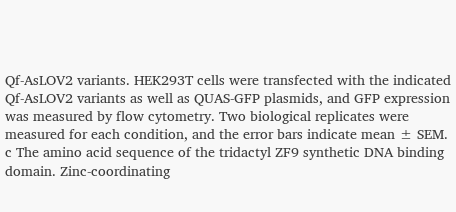Qf-AsLOV2 variants. HEK293T cells were transfected with the indicated Qf-AsLOV2 variants as well as QUAS-GFP plasmids, and GFP expression was measured by flow cytometry. Two biological replicates were measured for each condition, and the error bars indicate mean ± SEM. c The amino acid sequence of the tridactyl ZF9 synthetic DNA binding domain. Zinc-coordinating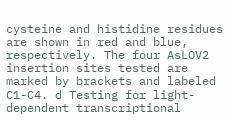cysteine and histidine residues are shown in red and blue, respectively. The four AsLOV2 insertion sites tested are marked by brackets and labeled C1-C4. d Testing for light-dependent transcriptional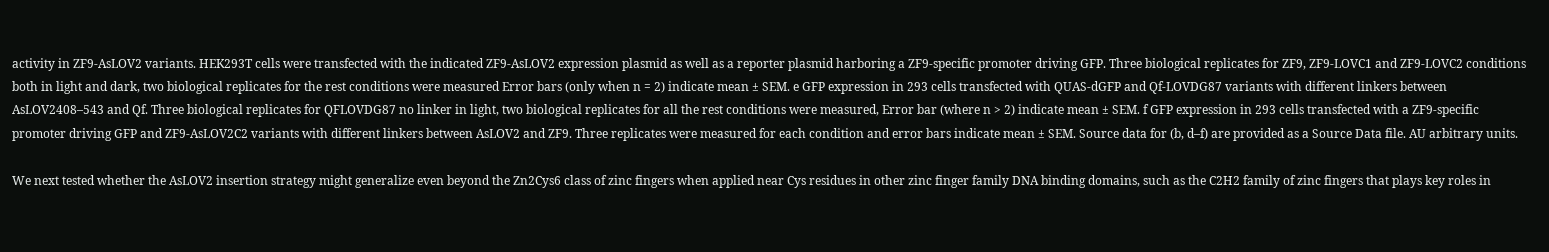activity in ZF9-AsLOV2 variants. HEK293T cells were transfected with the indicated ZF9-AsLOV2 expression plasmid as well as a reporter plasmid harboring a ZF9-specific promoter driving GFP. Three biological replicates for ZF9, ZF9-LOVC1 and ZF9-LOVC2 conditions both in light and dark, two biological replicates for the rest conditions were measured Error bars (only when n = 2) indicate mean ± SEM. e GFP expression in 293 cells transfected with QUAS-dGFP and Qf-LOVDG87 variants with different linkers between AsLOV2408–543 and Qf. Three biological replicates for QFLOVDG87 no linker in light, two biological replicates for all the rest conditions were measured, Error bar (where n > 2) indicate mean ± SEM. f GFP expression in 293 cells transfected with a ZF9-specific promoter driving GFP and ZF9-AsLOV2C2 variants with different linkers between AsLOV2 and ZF9. Three replicates were measured for each condition and error bars indicate mean ± SEM. Source data for (b, d–f) are provided as a Source Data file. AU arbitrary units.

We next tested whether the AsLOV2 insertion strategy might generalize even beyond the Zn2Cys6 class of zinc fingers when applied near Cys residues in other zinc finger family DNA binding domains, such as the C2H2 family of zinc fingers that plays key roles in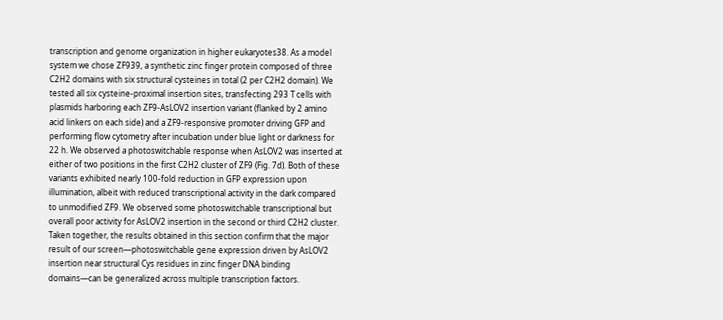transcription and genome organization in higher eukaryotes38. As a model system we chose ZF939, a synthetic zinc finger protein composed of three C2H2 domains with six structural cysteines in total (2 per C2H2 domain). We tested all six cysteine-proximal insertion sites, transfecting 293 T cells with plasmids harboring each ZF9-AsLOV2 insertion variant (flanked by 2 amino acid linkers on each side) and a ZF9-responsive promoter driving GFP and performing flow cytometry after incubation under blue light or darkness for 22 h. We observed a photoswitchable response when AsLOV2 was inserted at either of two positions in the first C2H2 cluster of ZF9 (Fig. 7d). Both of these variants exhibited nearly 100-fold reduction in GFP expression upon illumination, albeit with reduced transcriptional activity in the dark compared to unmodified ZF9. We observed some photoswitchable transcriptional but overall poor activity for AsLOV2 insertion in the second or third C2H2 cluster. Taken together, the results obtained in this section confirm that the major result of our screen—photoswitchable gene expression driven by AsLOV2 insertion near structural Cys residues in zinc finger DNA binding domains—can be generalized across multiple transcription factors.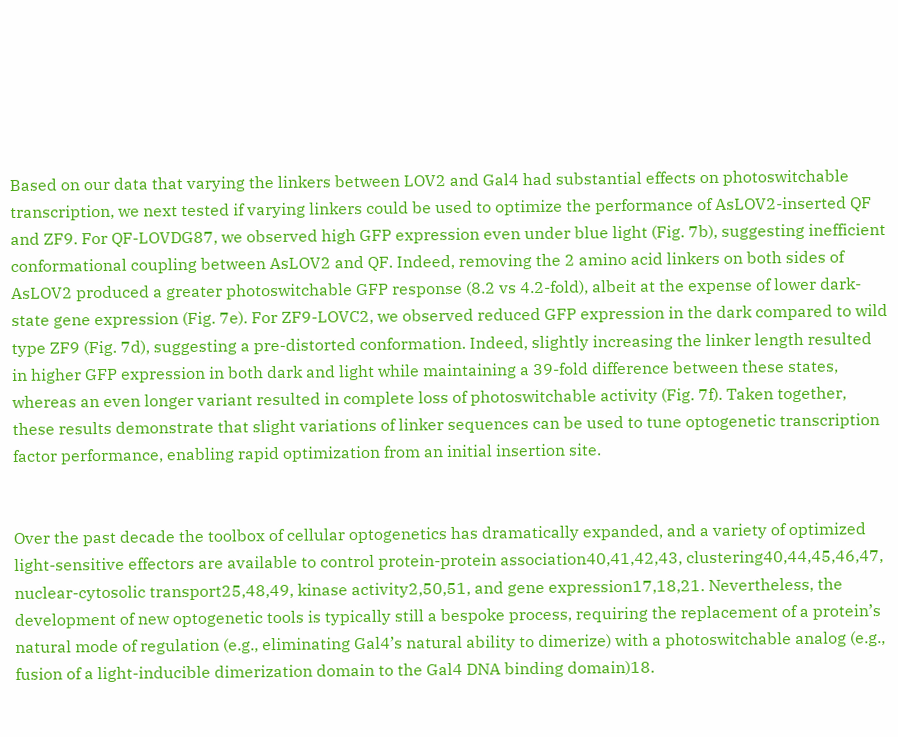Based on our data that varying the linkers between LOV2 and Gal4 had substantial effects on photoswitchable transcription, we next tested if varying linkers could be used to optimize the performance of AsLOV2-inserted QF and ZF9. For QF-LOVDG87, we observed high GFP expression even under blue light (Fig. 7b), suggesting inefficient conformational coupling between AsLOV2 and QF. Indeed, removing the 2 amino acid linkers on both sides of AsLOV2 produced a greater photoswitchable GFP response (8.2 vs 4.2-fold), albeit at the expense of lower dark-state gene expression (Fig. 7e). For ZF9-LOVC2, we observed reduced GFP expression in the dark compared to wild type ZF9 (Fig. 7d), suggesting a pre-distorted conformation. Indeed, slightly increasing the linker length resulted in higher GFP expression in both dark and light while maintaining a 39-fold difference between these states, whereas an even longer variant resulted in complete loss of photoswitchable activity (Fig. 7f). Taken together, these results demonstrate that slight variations of linker sequences can be used to tune optogenetic transcription factor performance, enabling rapid optimization from an initial insertion site.


Over the past decade the toolbox of cellular optogenetics has dramatically expanded, and a variety of optimized light-sensitive effectors are available to control protein-protein association40,41,42,43, clustering40,44,45,46,47, nuclear-cytosolic transport25,48,49, kinase activity2,50,51, and gene expression17,18,21. Nevertheless, the development of new optogenetic tools is typically still a bespoke process, requiring the replacement of a protein’s natural mode of regulation (e.g., eliminating Gal4’s natural ability to dimerize) with a photoswitchable analog (e.g., fusion of a light-inducible dimerization domain to the Gal4 DNA binding domain)18.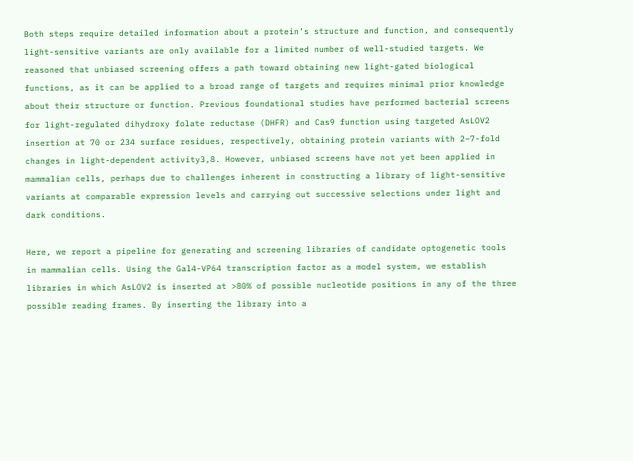Both steps require detailed information about a protein’s structure and function, and consequently light-sensitive variants are only available for a limited number of well-studied targets. We reasoned that unbiased screening offers a path toward obtaining new light-gated biological functions, as it can be applied to a broad range of targets and requires minimal prior knowledge about their structure or function. Previous foundational studies have performed bacterial screens for light-regulated dihydroxy folate reductase (DHFR) and Cas9 function using targeted AsLOV2 insertion at 70 or 234 surface residues, respectively, obtaining protein variants with 2–7-fold changes in light-dependent activity3,8. However, unbiased screens have not yet been applied in mammalian cells, perhaps due to challenges inherent in constructing a library of light-sensitive variants at comparable expression levels and carrying out successive selections under light and dark conditions.

Here, we report a pipeline for generating and screening libraries of candidate optogenetic tools in mammalian cells. Using the Gal4-VP64 transcription factor as a model system, we establish libraries in which AsLOV2 is inserted at >80% of possible nucleotide positions in any of the three possible reading frames. By inserting the library into a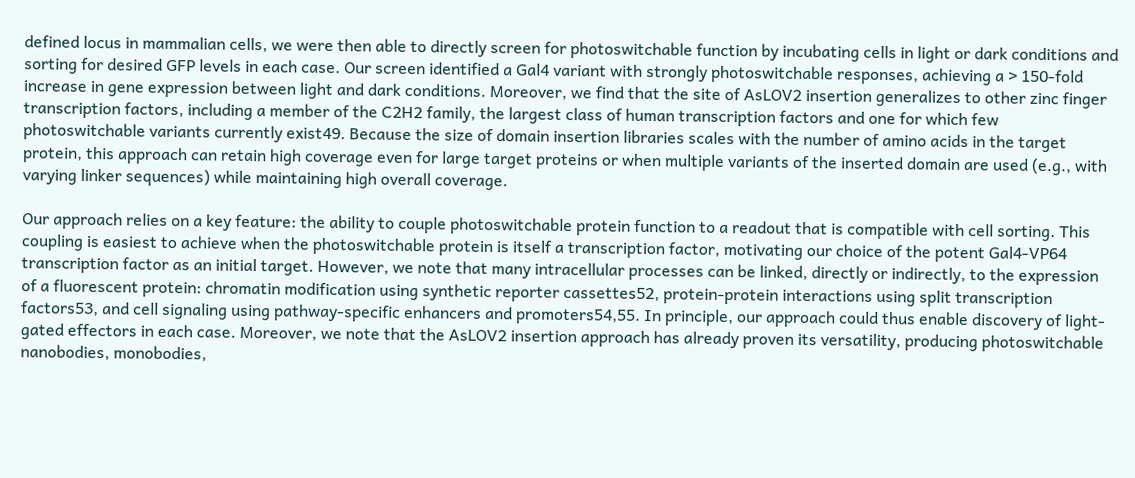defined locus in mammalian cells, we were then able to directly screen for photoswitchable function by incubating cells in light or dark conditions and sorting for desired GFP levels in each case. Our screen identified a Gal4 variant with strongly photoswitchable responses, achieving a > 150-fold increase in gene expression between light and dark conditions. Moreover, we find that the site of AsLOV2 insertion generalizes to other zinc finger transcription factors, including a member of the C2H2 family, the largest class of human transcription factors and one for which few photoswitchable variants currently exist49. Because the size of domain insertion libraries scales with the number of amino acids in the target protein, this approach can retain high coverage even for large target proteins or when multiple variants of the inserted domain are used (e.g., with varying linker sequences) while maintaining high overall coverage.

Our approach relies on a key feature: the ability to couple photoswitchable protein function to a readout that is compatible with cell sorting. This coupling is easiest to achieve when the photoswitchable protein is itself a transcription factor, motivating our choice of the potent Gal4-VP64 transcription factor as an initial target. However, we note that many intracellular processes can be linked, directly or indirectly, to the expression of a fluorescent protein: chromatin modification using synthetic reporter cassettes52, protein-protein interactions using split transcription factors53, and cell signaling using pathway-specific enhancers and promoters54,55. In principle, our approach could thus enable discovery of light-gated effectors in each case. Moreover, we note that the AsLOV2 insertion approach has already proven its versatility, producing photoswitchable nanobodies, monobodies,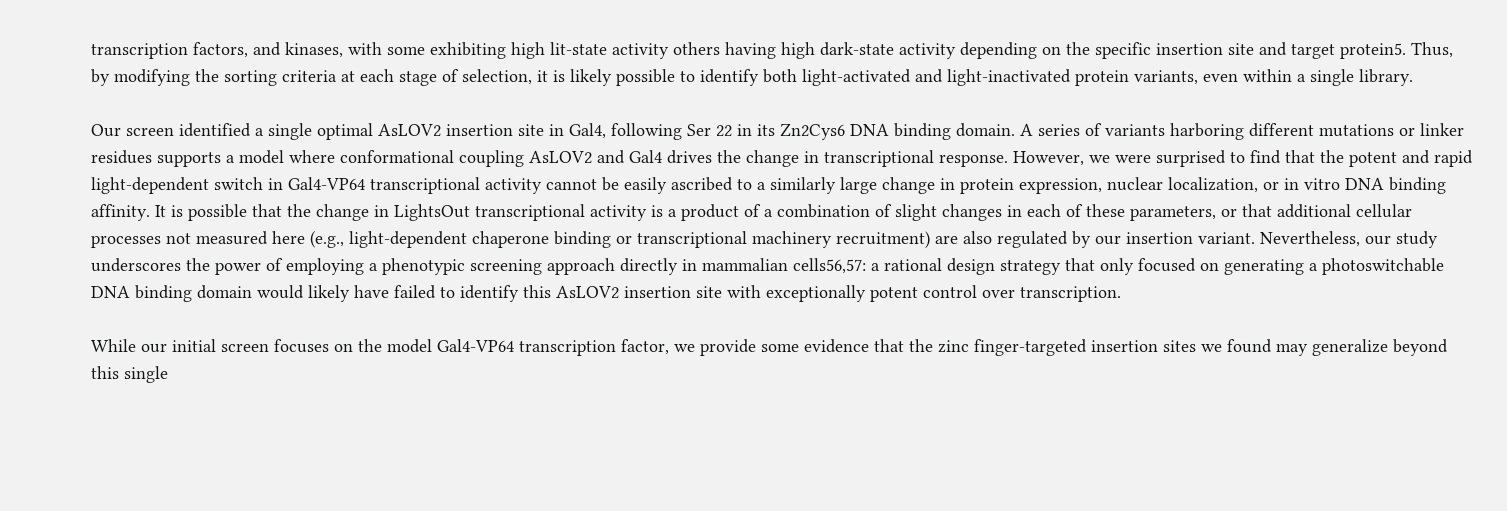transcription factors, and kinases, with some exhibiting high lit-state activity others having high dark-state activity depending on the specific insertion site and target protein5. Thus, by modifying the sorting criteria at each stage of selection, it is likely possible to identify both light-activated and light-inactivated protein variants, even within a single library.

Our screen identified a single optimal AsLOV2 insertion site in Gal4, following Ser 22 in its Zn2Cys6 DNA binding domain. A series of variants harboring different mutations or linker residues supports a model where conformational coupling AsLOV2 and Gal4 drives the change in transcriptional response. However, we were surprised to find that the potent and rapid light-dependent switch in Gal4-VP64 transcriptional activity cannot be easily ascribed to a similarly large change in protein expression, nuclear localization, or in vitro DNA binding affinity. It is possible that the change in LightsOut transcriptional activity is a product of a combination of slight changes in each of these parameters, or that additional cellular processes not measured here (e.g., light-dependent chaperone binding or transcriptional machinery recruitment) are also regulated by our insertion variant. Nevertheless, our study underscores the power of employing a phenotypic screening approach directly in mammalian cells56,57: a rational design strategy that only focused on generating a photoswitchable DNA binding domain would likely have failed to identify this AsLOV2 insertion site with exceptionally potent control over transcription.

While our initial screen focuses on the model Gal4-VP64 transcription factor, we provide some evidence that the zinc finger-targeted insertion sites we found may generalize beyond this single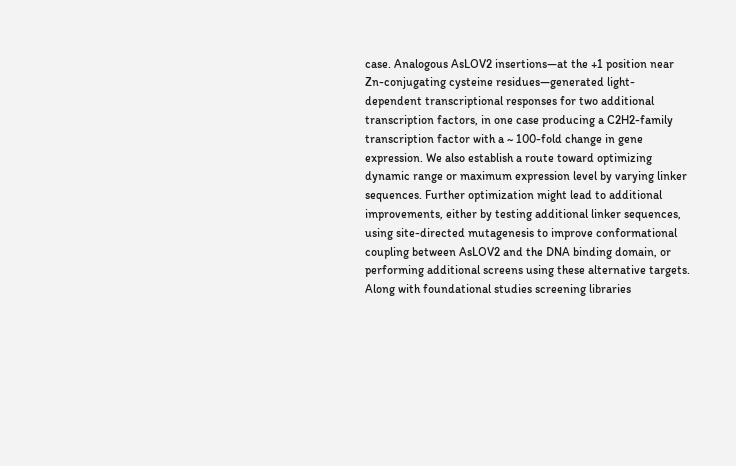case. Analogous AsLOV2 insertions—at the +1 position near Zn-conjugating cysteine residues—generated light-dependent transcriptional responses for two additional transcription factors, in one case producing a C2H2-family transcription factor with a ~ 100-fold change in gene expression. We also establish a route toward optimizing dynamic range or maximum expression level by varying linker sequences. Further optimization might lead to additional improvements, either by testing additional linker sequences, using site-directed mutagenesis to improve conformational coupling between AsLOV2 and the DNA binding domain, or performing additional screens using these alternative targets. Along with foundational studies screening libraries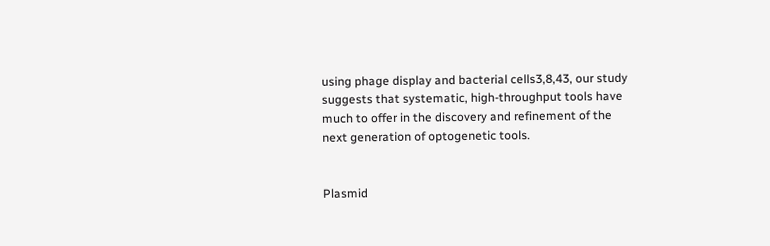using phage display and bacterial cells3,8,43, our study suggests that systematic, high-throughput tools have much to offer in the discovery and refinement of the next generation of optogenetic tools.


Plasmid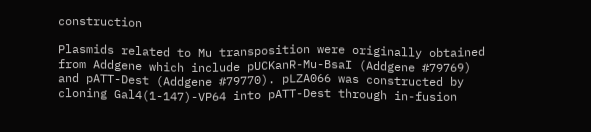construction

Plasmids related to Mu transposition were originally obtained from Addgene which include pUCKanR-Mu-BsaI (Addgene #79769) and pATT-Dest (Addgene #79770). pLZA066 was constructed by cloning Gal4(1-147)-VP64 into pATT-Dest through in-fusion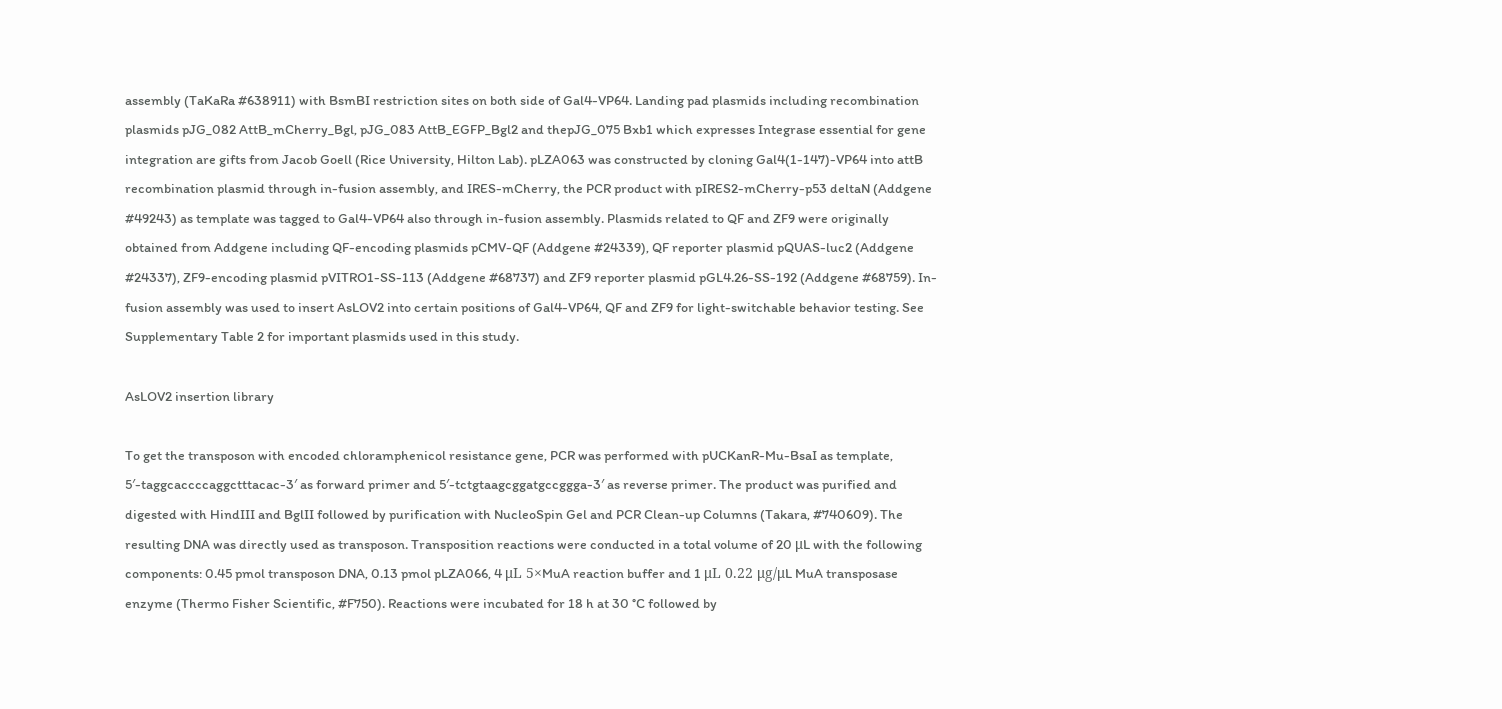assembly (TaKaRa #638911) with BsmBI restriction sites on both side of Gal4-VP64. Landing pad plasmids including recombination plasmids pJG_082 AttB_mCherry_Bgl, pJG_083 AttB_EGFP_Bgl2 and thepJG_075 Bxb1 which expresses Integrase essential for gene integration are gifts from Jacob Goell (Rice University, Hilton Lab). pLZA063 was constructed by cloning Gal4(1-147)-VP64 into attB recombination plasmid through in-fusion assembly, and IRES-mCherry, the PCR product with pIRES2-mCherry-p53 deltaN (Addgene #49243) as template was tagged to Gal4-VP64 also through in-fusion assembly. Plasmids related to QF and ZF9 were originally obtained from Addgene including QF-encoding plasmids pCMV-QF (Addgene #24339), QF reporter plasmid pQUAS-luc2 (Addgene #24337), ZF9-encoding plasmid pVITRO1-SS-113 (Addgene #68737) and ZF9 reporter plasmid pGL4.26-SS-192 (Addgene #68759). In-fusion assembly was used to insert AsLOV2 into certain positions of Gal4-VP64, QF and ZF9 for light-switchable behavior testing. See Supplementary Table 2 for important plasmids used in this study.

AsLOV2 insertion library

To get the transposon with encoded chloramphenicol resistance gene, PCR was performed with pUCKanR-Mu-BsaI as template, 5′-taggcaccccaggctttacac-3′ as forward primer and 5′-tctgtaagcggatgccggga-3′ as reverse primer. The product was purified and digested with HindIII and BglII followed by purification with NucleoSpin Gel and PCR Clean-up Columns (Takara, #740609). The resulting DNA was directly used as transposon. Transposition reactions were conducted in a total volume of 20 μL with the following components: 0.45 pmol transposon DNA, 0.13 pmol pLZA066, 4 μL 5×MuA reaction buffer and 1 μL 0.22 μg/μL MuA transposase enzyme (Thermo Fisher Scientific, #F750). Reactions were incubated for 18 h at 30 °C followed by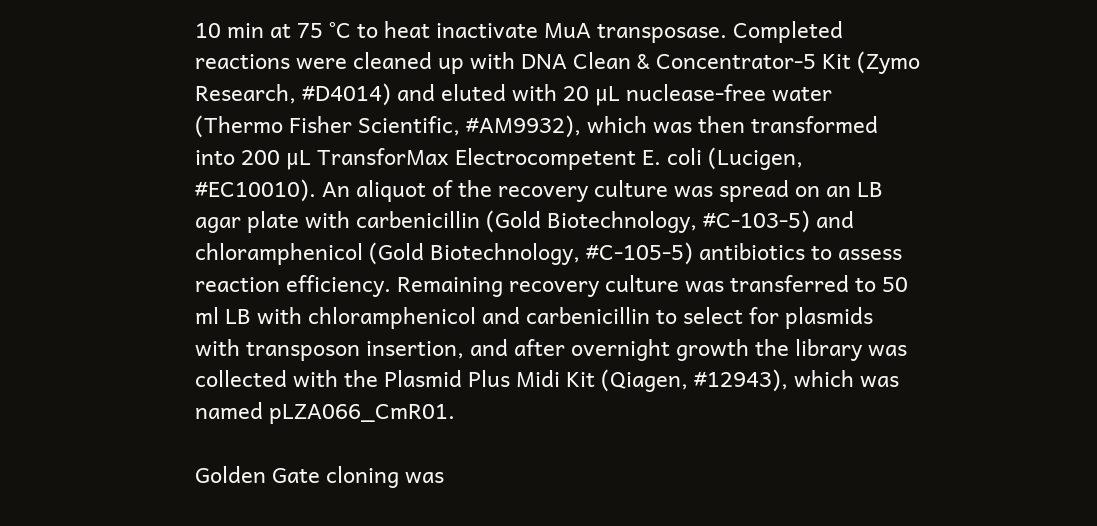10 min at 75 °C to heat inactivate MuA transposase. Completed reactions were cleaned up with DNA Clean & Concentrator-5 Kit (Zymo Research, #D4014) and eluted with 20 μL nuclease-free water (Thermo Fisher Scientific, #AM9932), which was then transformed into 200 μL TransforMax Electrocompetent E. coli (Lucigen, #EC10010). An aliquot of the recovery culture was spread on an LB agar plate with carbenicillin (Gold Biotechnology, #C-103-5) and chloramphenicol (Gold Biotechnology, #C-105-5) antibiotics to assess reaction efficiency. Remaining recovery culture was transferred to 50 ml LB with chloramphenicol and carbenicillin to select for plasmids with transposon insertion, and after overnight growth the library was collected with the Plasmid Plus Midi Kit (Qiagen, #12943), which was named pLZA066_CmR01.

Golden Gate cloning was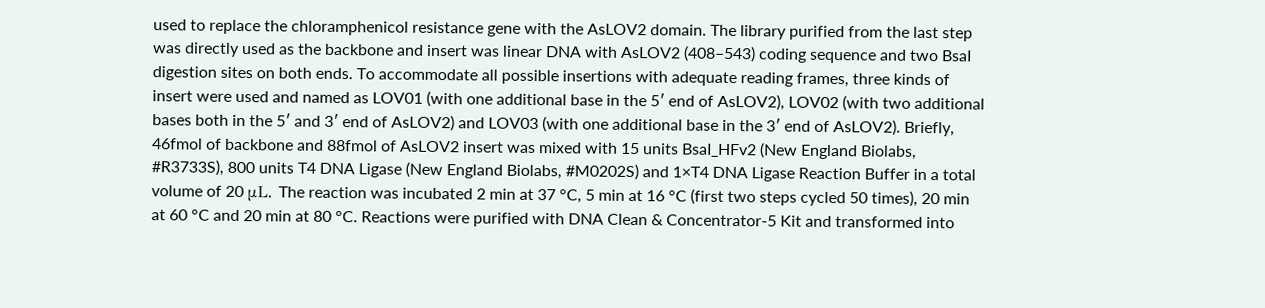used to replace the chloramphenicol resistance gene with the AsLOV2 domain. The library purified from the last step was directly used as the backbone and insert was linear DNA with AsLOV2 (408–543) coding sequence and two BsaI digestion sites on both ends. To accommodate all possible insertions with adequate reading frames, three kinds of insert were used and named as LOV01 (with one additional base in the 5′ end of AsLOV2), LOV02 (with two additional bases both in the 5′ and 3′ end of AsLOV2) and LOV03 (with one additional base in the 3′ end of AsLOV2). Briefly, 46fmol of backbone and 88fmol of AsLOV2 insert was mixed with 15 units BsaI_HFv2 (New England Biolabs, #R3733S), 800 units T4 DNA Ligase (New England Biolabs, #M0202S) and 1×T4 DNA Ligase Reaction Buffer in a total volume of 20 μL. The reaction was incubated 2 min at 37 °C, 5 min at 16 °C (first two steps cycled 50 times), 20 min at 60 °C and 20 min at 80 °C. Reactions were purified with DNA Clean & Concentrator-5 Kit and transformed into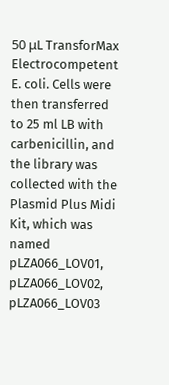50 μL TransforMax Electrocompetent E. coli. Cells were then transferred to 25 ml LB with carbenicillin, and the library was collected with the Plasmid Plus Midi Kit, which was named pLZA066_LOV01, pLZA066_LOV02, pLZA066_LOV03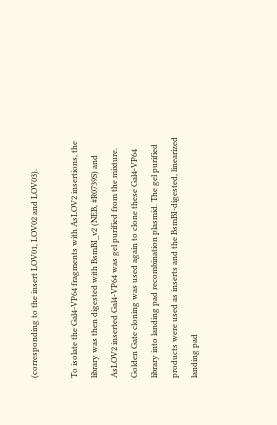(corresponding to the insert LOV01, LOV02 and LOV03).

To isolate the Gal4-VP64 fragments with AsLOV2 insertions, the library was then digested with BsmBI_v2 (NEB, #R0739S) and AsLOV2 inserted Gal4-VP64 was gel purified from the mixture. Golden Gate cloning was used again to clone these Gal4-VP64 library into landing pad recombination plasmid. The gel purified products were used as inserts and the BsmBI-digested, linearized landing pad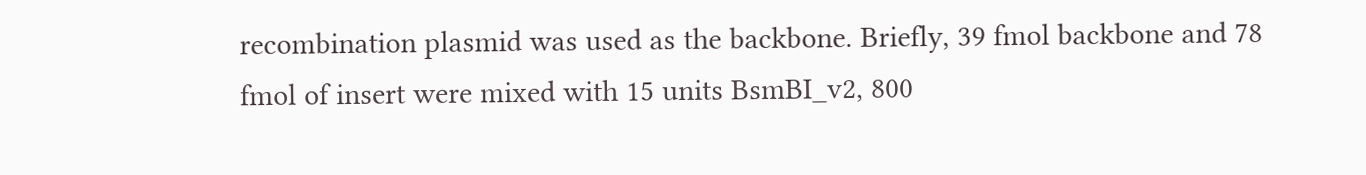recombination plasmid was used as the backbone. Briefly, 39 fmol backbone and 78 fmol of insert were mixed with 15 units BsmBI_v2, 800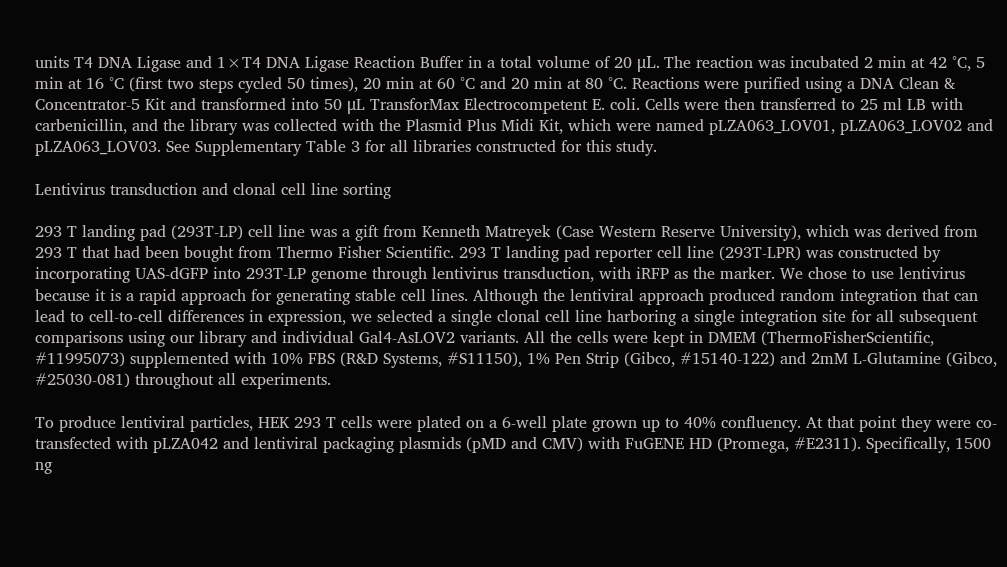units T4 DNA Ligase and 1×T4 DNA Ligase Reaction Buffer in a total volume of 20 μL. The reaction was incubated 2 min at 42 °C, 5 min at 16 °C (first two steps cycled 50 times), 20 min at 60 °C and 20 min at 80 °C. Reactions were purified using a DNA Clean & Concentrator-5 Kit and transformed into 50 μL TransforMax Electrocompetent E. coli. Cells were then transferred to 25 ml LB with carbenicillin, and the library was collected with the Plasmid Plus Midi Kit, which were named pLZA063_LOV01, pLZA063_LOV02 and pLZA063_LOV03. See Supplementary Table 3 for all libraries constructed for this study.

Lentivirus transduction and clonal cell line sorting

293 T landing pad (293T-LP) cell line was a gift from Kenneth Matreyek (Case Western Reserve University), which was derived from 293 T that had been bought from Thermo Fisher Scientific. 293 T landing pad reporter cell line (293T-LPR) was constructed by incorporating UAS-dGFP into 293T-LP genome through lentivirus transduction, with iRFP as the marker. We chose to use lentivirus because it is a rapid approach for generating stable cell lines. Although the lentiviral approach produced random integration that can lead to cell-to-cell differences in expression, we selected a single clonal cell line harboring a single integration site for all subsequent comparisons using our library and individual Gal4-AsLOV2 variants. All the cells were kept in DMEM (ThermoFisherScientific, #11995073) supplemented with 10% FBS (R&D Systems, #S11150), 1% Pen Strip (Gibco, #15140-122) and 2mM L-Glutamine (Gibco, #25030-081) throughout all experiments.

To produce lentiviral particles, HEK 293 T cells were plated on a 6-well plate grown up to 40% confluency. At that point they were co-transfected with pLZA042 and lentiviral packaging plasmids (pMD and CMV) with FuGENE HD (Promega, #E2311). Specifically, 1500 ng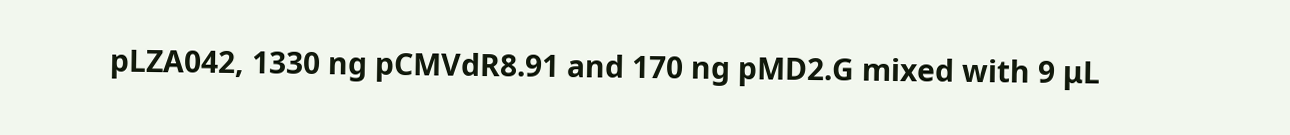pLZA042, 1330 ng pCMVdR8.91 and 170 ng pMD2.G mixed with 9 μL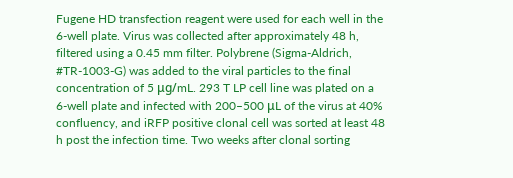Fugene HD transfection reagent were used for each well in the 6-well plate. Virus was collected after approximately 48 h, filtered using a 0.45 mm filter. Polybrene (Sigma-Aldrich, #TR-1003-G) was added to the viral particles to the final concentration of 5 μg/mL. 293 T LP cell line was plated on a 6-well plate and infected with 200–500 μL of the virus at 40% confluency, and iRFP positive clonal cell was sorted at least 48 h post the infection time. Two weeks after clonal sorting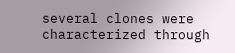several clones were characterized through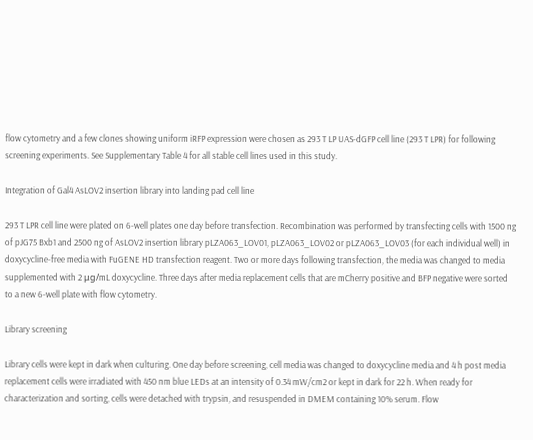flow cytometry and a few clones showing uniform iRFP expression were chosen as 293 T LP UAS-dGFP cell line (293 T LPR) for following screening experiments. See Supplementary Table 4 for all stable cell lines used in this study.

Integration of Gal4 AsLOV2 insertion library into landing pad cell line

293 T LPR cell line were plated on 6-well plates one day before transfection. Recombination was performed by transfecting cells with 1500 ng of pJG75 Bxb1 and 2500 ng of AsLOV2 insertion library pLZA063_LOV01, pLZA063_LOV02 or pLZA063_LOV03 (for each individual well) in doxycycline-free media with FuGENE HD transfection reagent. Two or more days following transfection, the media was changed to media supplemented with 2 μg/mL doxycycline. Three days after media replacement cells that are mCherry positive and BFP negative were sorted to a new 6-well plate with flow cytometry.

Library screening

Library cells were kept in dark when culturing. One day before screening, cell media was changed to doxycycline media and 4 h post media replacement cells were irradiated with 450 nm blue LEDs at an intensity of 0.34 mW/cm2 or kept in dark for 22 h. When ready for characterization and sorting, cells were detached with trypsin, and resuspended in DMEM containing 10% serum. Flow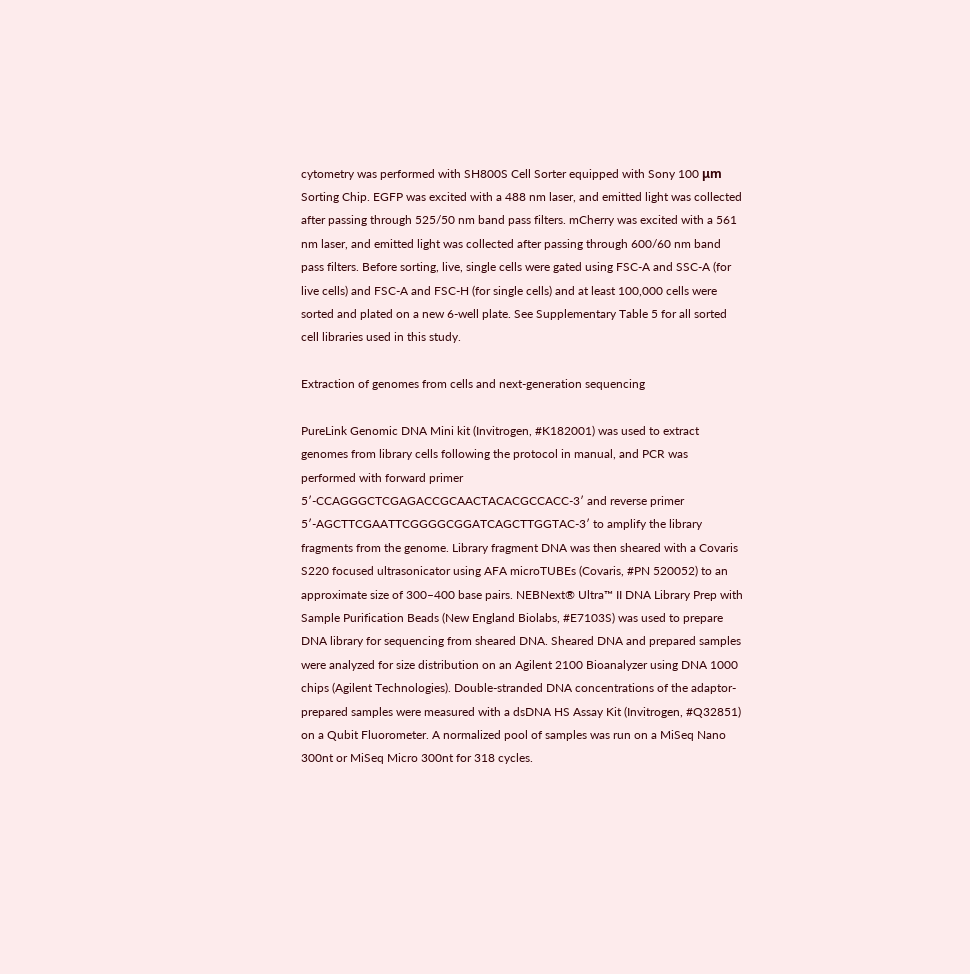cytometry was performed with SH800S Cell Sorter equipped with Sony 100 μm Sorting Chip. EGFP was excited with a 488 nm laser, and emitted light was collected after passing through 525/50 nm band pass filters. mCherry was excited with a 561 nm laser, and emitted light was collected after passing through 600/60 nm band pass filters. Before sorting, live, single cells were gated using FSC-A and SSC-A (for live cells) and FSC-A and FSC-H (for single cells) and at least 100,000 cells were sorted and plated on a new 6-well plate. See Supplementary Table 5 for all sorted cell libraries used in this study.

Extraction of genomes from cells and next-generation sequencing

PureLink Genomic DNA Mini kit (Invitrogen, #K182001) was used to extract genomes from library cells following the protocol in manual, and PCR was performed with forward primer 5′-CCAGGGCTCGAGACCGCAACTACACGCCACC-3′ and reverse primer 5′-AGCTTCGAATTCGGGGCGGATCAGCTTGGTAC-3′ to amplify the library fragments from the genome. Library fragment DNA was then sheared with a Covaris S220 focused ultrasonicator using AFA microTUBEs (Covaris, #PN 520052) to an approximate size of 300–400 base pairs. NEBNext® Ultra™ II DNA Library Prep with Sample Purification Beads (New England Biolabs, #E7103S) was used to prepare DNA library for sequencing from sheared DNA. Sheared DNA and prepared samples were analyzed for size distribution on an Agilent 2100 Bioanalyzer using DNA 1000 chips (Agilent Technologies). Double-stranded DNA concentrations of the adaptor-prepared samples were measured with a dsDNA HS Assay Kit (Invitrogen, #Q32851) on a Qubit Fluorometer. A normalized pool of samples was run on a MiSeq Nano 300nt or MiSeq Micro 300nt for 318 cycles.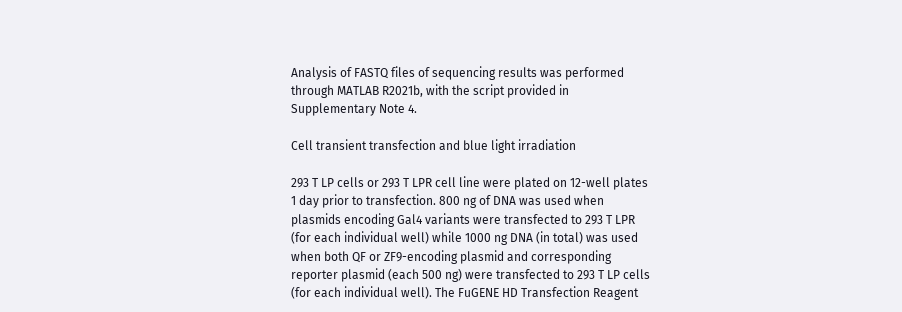Analysis of FASTQ files of sequencing results was performed through MATLAB R2021b, with the script provided in Supplementary Note 4.

Cell transient transfection and blue light irradiation

293 T LP cells or 293 T LPR cell line were plated on 12-well plates 1 day prior to transfection. 800 ng of DNA was used when plasmids encoding Gal4 variants were transfected to 293 T LPR (for each individual well) while 1000 ng DNA (in total) was used when both QF or ZF9-encoding plasmid and corresponding reporter plasmid (each 500 ng) were transfected to 293 T LP cells (for each individual well). The FuGENE HD Transfection Reagent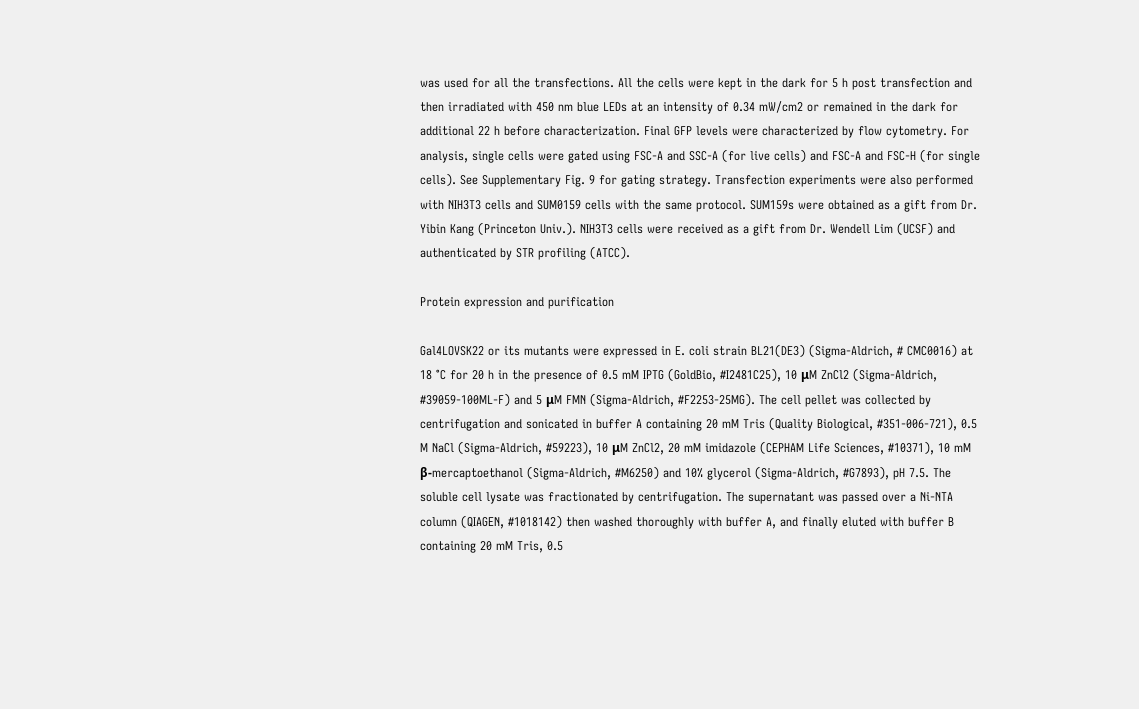was used for all the transfections. All the cells were kept in the dark for 5 h post transfection and then irradiated with 450 nm blue LEDs at an intensity of 0.34 mW/cm2 or remained in the dark for additional 22 h before characterization. Final GFP levels were characterized by flow cytometry. For analysis, single cells were gated using FSC-A and SSC-A (for live cells) and FSC-A and FSC-H (for single cells). See Supplementary Fig. 9 for gating strategy. Transfection experiments were also performed with NIH3T3 cells and SUM0159 cells with the same protocol. SUM159s were obtained as a gift from Dr. Yibin Kang (Princeton Univ.). NIH3T3 cells were received as a gift from Dr. Wendell Lim (UCSF) and authenticated by STR profiling (ATCC).

Protein expression and purification

Gal4LOVSK22 or its mutants were expressed in E. coli strain BL21(DE3) (Sigma-Aldrich, # CMC0016) at 18 °C for 20 h in the presence of 0.5 mM IPTG (GoldBio, #I2481C25), 10 μM ZnCl2 (Sigma-Aldrich, #39059-100ML-F) and 5 μM FMN (Sigma-Aldrich, #F2253-25MG). The cell pellet was collected by centrifugation and sonicated in buffer A containing 20 mM Tris (Quality Biological, #351-006-721), 0.5 M NaCl (Sigma-Aldrich, #59223), 10 μM ZnCl2, 20 mM imidazole (CEPHAM Life Sciences, #10371), 10 mM β-mercaptoethanol (Sigma-Aldrich, #M6250) and 10% glycerol (Sigma-Aldrich, #G7893), pH 7.5. The soluble cell lysate was fractionated by centrifugation. The supernatant was passed over a Ni-NTA column (QIAGEN, #1018142) then washed thoroughly with buffer A, and finally eluted with buffer B containing 20 mM Tris, 0.5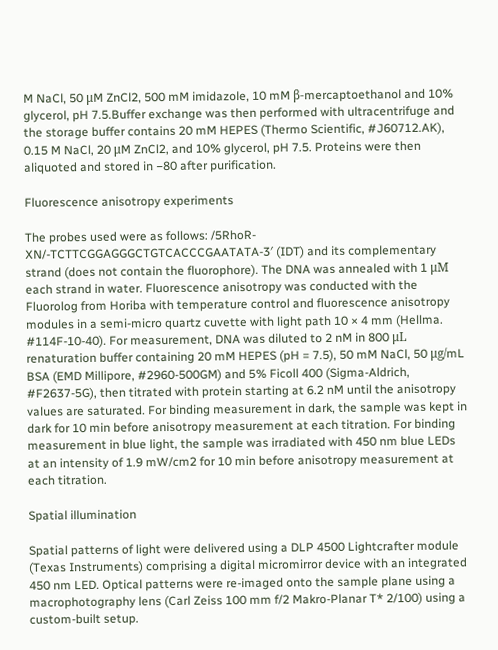M NaCl, 50 μM ZnCl2, 500 mM imidazole, 10 mM β-mercaptoethanol and 10% glycerol, pH 7.5.Buffer exchange was then performed with ultracentrifuge and the storage buffer contains 20 mM HEPES (Thermo Scientific, #J60712.AK), 0.15 M NaCl, 20 μM ZnCl2, and 10% glycerol, pH 7.5. Proteins were then aliquoted and stored in −80 after purification.

Fluorescence anisotropy experiments

The probes used were as follows: /5RhoR-XN/-TCTTCGGAGGGCTGTCACCCGAATATA-3′ (IDT) and its complementary strand (does not contain the fluorophore). The DNA was annealed with 1 μM each strand in water. Fluorescence anisotropy was conducted with the Fluorolog from Horiba with temperature control and fluorescence anisotropy modules in a semi-micro quartz cuvette with light path 10 × 4 mm (Hellma. #114F-10-40). For measurement, DNA was diluted to 2 nM in 800 μL renaturation buffer containing 20 mM HEPES (pH = 7.5), 50 mM NaCl, 50 μg/mL BSA (EMD Millipore, #2960-500GM) and 5% Ficoll 400 (Sigma-Aldrich, #F2637-5G), then titrated with protein starting at 6.2 nM until the anisotropy values are saturated. For binding measurement in dark, the sample was kept in dark for 10 min before anisotropy measurement at each titration. For binding measurement in blue light, the sample was irradiated with 450 nm blue LEDs at an intensity of 1.9 mW/cm2 for 10 min before anisotropy measurement at each titration.

Spatial illumination

Spatial patterns of light were delivered using a DLP 4500 Lightcrafter module (Texas Instruments) comprising a digital micromirror device with an integrated 450 nm LED. Optical patterns were re-imaged onto the sample plane using a macrophotography lens (Carl Zeiss 100 mm f/2 Makro-Planar T* 2/100) using a custom-built setup.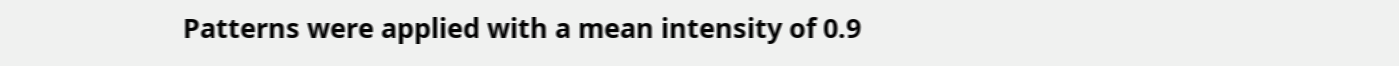Patterns were applied with a mean intensity of 0.9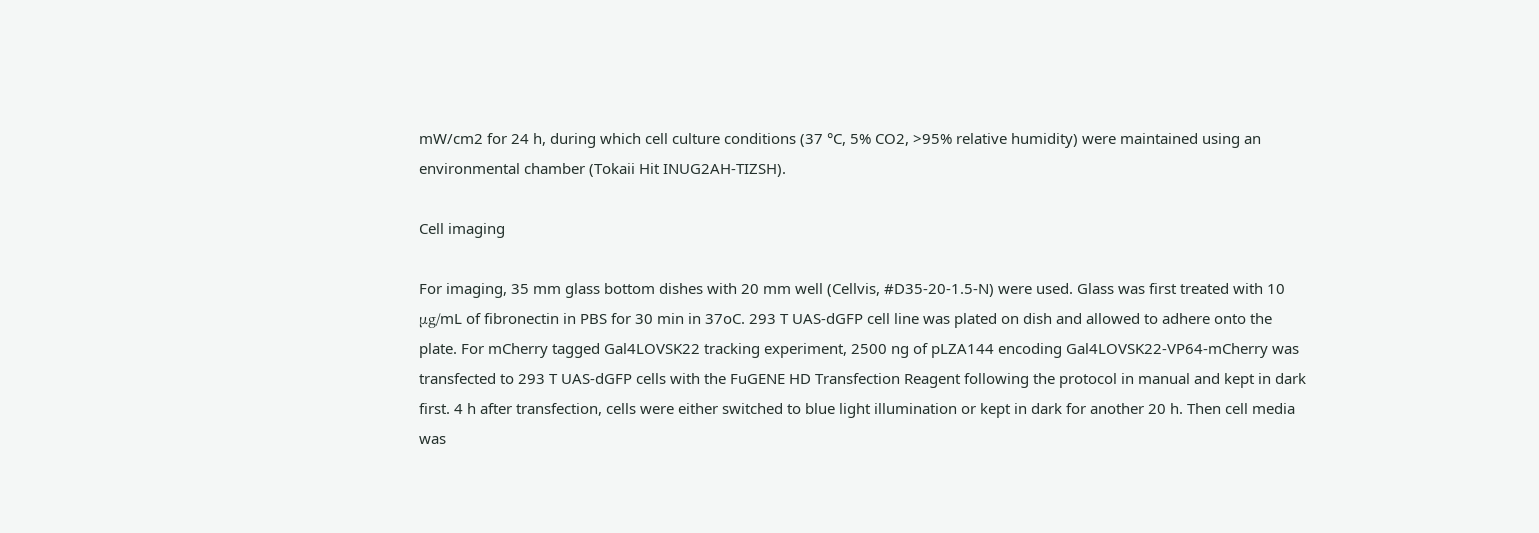mW/cm2 for 24 h, during which cell culture conditions (37 °C, 5% CO2, >95% relative humidity) were maintained using an environmental chamber (Tokaii Hit INUG2AH-TIZSH).

Cell imaging

For imaging, 35 mm glass bottom dishes with 20 mm well (Cellvis, #D35-20-1.5-N) were used. Glass was first treated with 10 μg/mL of fibronectin in PBS for 30 min in 37oC. 293 T UAS-dGFP cell line was plated on dish and allowed to adhere onto the plate. For mCherry tagged Gal4LOVSK22 tracking experiment, 2500 ng of pLZA144 encoding Gal4LOVSK22-VP64-mCherry was transfected to 293 T UAS-dGFP cells with the FuGENE HD Transfection Reagent following the protocol in manual and kept in dark first. 4 h after transfection, cells were either switched to blue light illumination or kept in dark for another 20 h. Then cell media was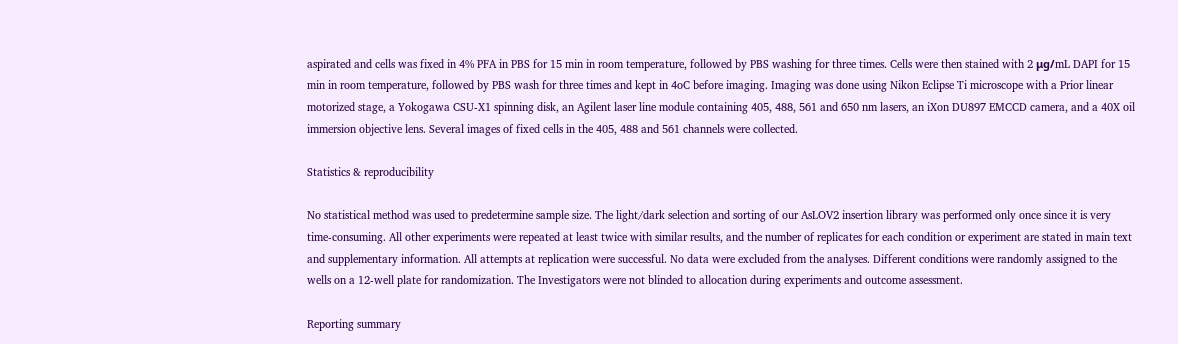aspirated and cells was fixed in 4% PFA in PBS for 15 min in room temperature, followed by PBS washing for three times. Cells were then stained with 2 μg/mL DAPI for 15 min in room temperature, followed by PBS wash for three times and kept in 4oC before imaging. Imaging was done using Nikon Eclipse Ti microscope with a Prior linear motorized stage, a Yokogawa CSU-X1 spinning disk, an Agilent laser line module containing 405, 488, 561 and 650 nm lasers, an iXon DU897 EMCCD camera, and a 40X oil immersion objective lens. Several images of fixed cells in the 405, 488 and 561 channels were collected.

Statistics & reproducibility

No statistical method was used to predetermine sample size. The light/dark selection and sorting of our AsLOV2 insertion library was performed only once since it is very time-consuming. All other experiments were repeated at least twice with similar results, and the number of replicates for each condition or experiment are stated in main text and supplementary information. All attempts at replication were successful. No data were excluded from the analyses. Different conditions were randomly assigned to the wells on a 12-well plate for randomization. The Investigators were not blinded to allocation during experiments and outcome assessment.

Reporting summary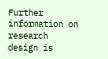Further information on research design is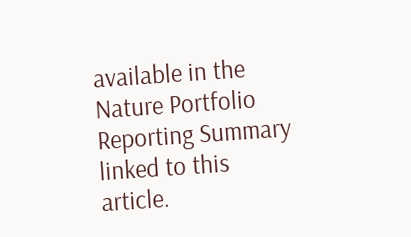available in the Nature Portfolio Reporting Summary linked to this article.